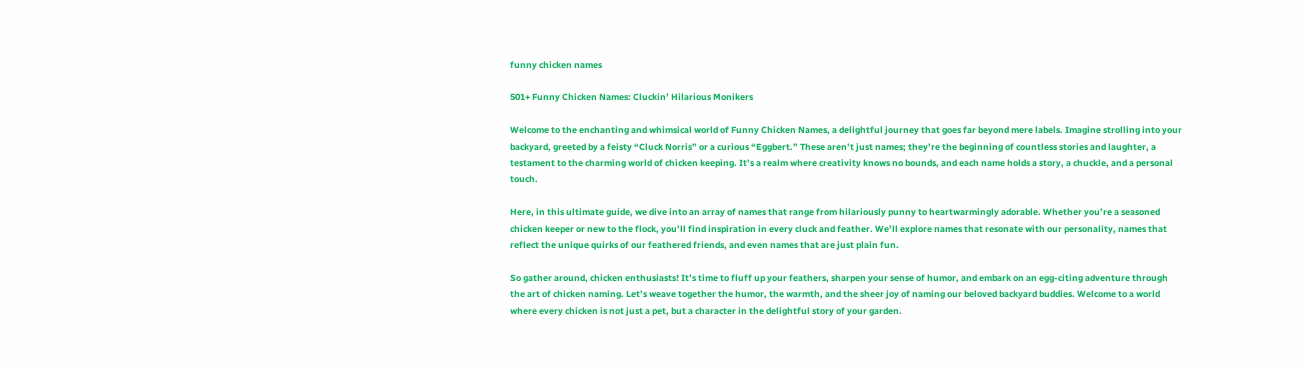funny chicken names

501+ Funny Chicken Names: Cluckin’ Hilarious Monikers

Welcome to the enchanting and whimsical world of Funny Chicken Names, a delightful journey that goes far beyond mere labels. Imagine strolling into your backyard, greeted by a feisty “Cluck Norris” or a curious “Eggbert.” These aren’t just names; they’re the beginning of countless stories and laughter, a testament to the charming world of chicken keeping. It’s a realm where creativity knows no bounds, and each name holds a story, a chuckle, and a personal touch.

Here, in this ultimate guide, we dive into an array of names that range from hilariously punny to heartwarmingly adorable. Whether you’re a seasoned chicken keeper or new to the flock, you’ll find inspiration in every cluck and feather. We’ll explore names that resonate with our personality, names that reflect the unique quirks of our feathered friends, and even names that are just plain fun.

So gather around, chicken enthusiasts! It’s time to fluff up your feathers, sharpen your sense of humor, and embark on an egg-citing adventure through the art of chicken naming. Let’s weave together the humor, the warmth, and the sheer joy of naming our beloved backyard buddies. Welcome to a world where every chicken is not just a pet, but a character in the delightful story of your garden.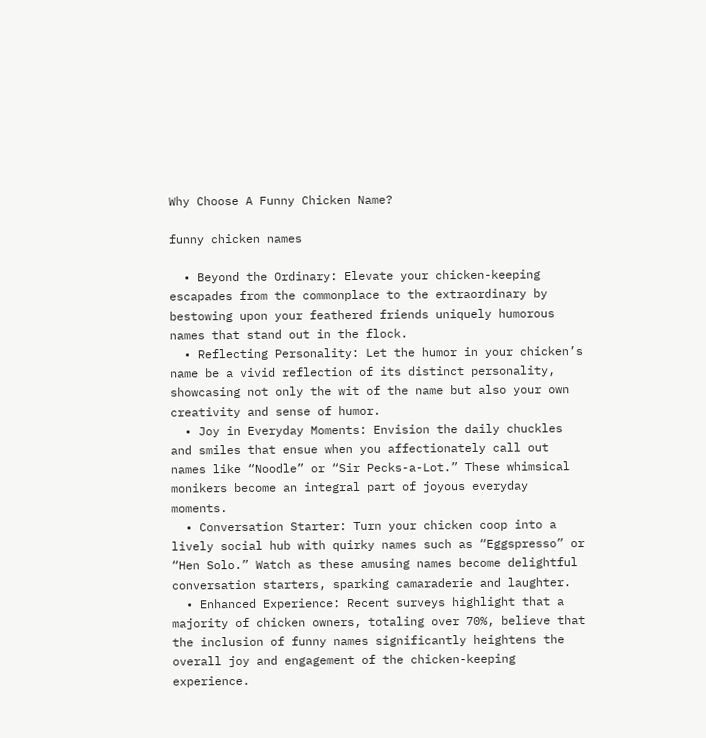Why Choose A Funny Chicken Name?

funny chicken names

  • Beyond the Ordinary: Elevate your chicken-keeping escapades from the commonplace to the extraordinary by bestowing upon your feathered friends uniquely humorous names that stand out in the flock.
  • Reflecting Personality: Let the humor in your chicken’s name be a vivid reflection of its distinct personality, showcasing not only the wit of the name but also your own creativity and sense of humor.
  • Joy in Everyday Moments: Envision the daily chuckles and smiles that ensue when you affectionately call out names like “Noodle” or “Sir Pecks-a-Lot.” These whimsical monikers become an integral part of joyous everyday moments.
  • Conversation Starter: Turn your chicken coop into a lively social hub with quirky names such as “Eggspresso” or “Hen Solo.” Watch as these amusing names become delightful conversation starters, sparking camaraderie and laughter.
  • Enhanced Experience: Recent surveys highlight that a majority of chicken owners, totaling over 70%, believe that the inclusion of funny names significantly heightens the overall joy and engagement of the chicken-keeping experience.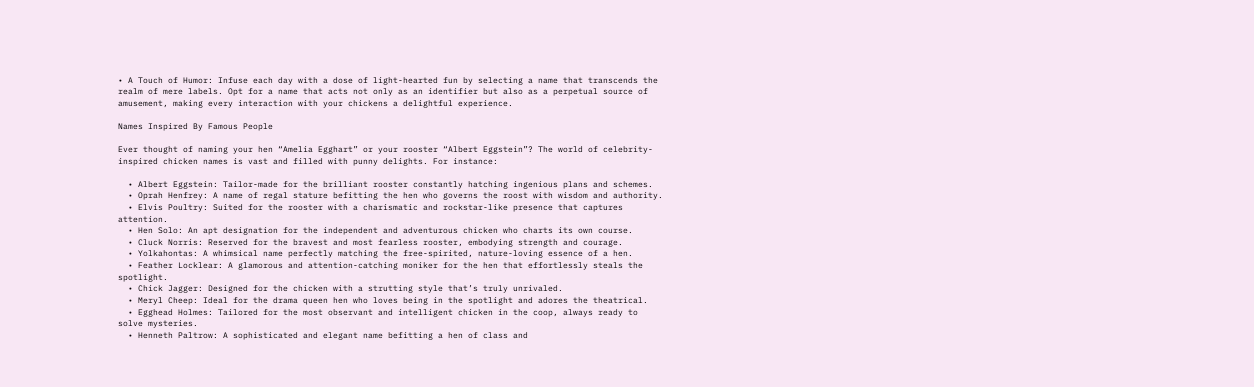• A Touch of Humor: Infuse each day with a dose of light-hearted fun by selecting a name that transcends the realm of mere labels. Opt for a name that acts not only as an identifier but also as a perpetual source of amusement, making every interaction with your chickens a delightful experience.

Names Inspired By Famous People

Ever thought of naming your hen “Amelia Egghart” or your rooster “Albert Eggstein”? The world of celebrity-inspired chicken names is vast and filled with punny delights. For instance:

  • Albert Eggstein: Tailor-made for the brilliant rooster constantly hatching ingenious plans and schemes.
  • Oprah Henfrey: A name of regal stature befitting the hen who governs the roost with wisdom and authority.
  • Elvis Poultry: Suited for the rooster with a charismatic and rockstar-like presence that captures attention.
  • Hen Solo: An apt designation for the independent and adventurous chicken who charts its own course.
  • Cluck Norris: Reserved for the bravest and most fearless rooster, embodying strength and courage.
  • Yolkahontas: A whimsical name perfectly matching the free-spirited, nature-loving essence of a hen.
  • Feather Locklear: A glamorous and attention-catching moniker for the hen that effortlessly steals the spotlight.
  • Chick Jagger: Designed for the chicken with a strutting style that’s truly unrivaled.
  • Meryl Cheep: Ideal for the drama queen hen who loves being in the spotlight and adores the theatrical.
  • Egghead Holmes: Tailored for the most observant and intelligent chicken in the coop, always ready to solve mysteries.
  • Henneth Paltrow: A sophisticated and elegant name befitting a hen of class and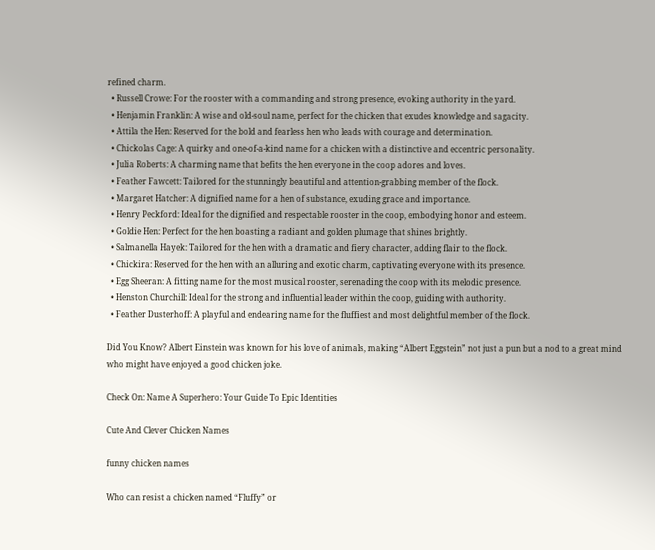refined charm.
  • Russell Crowe: For the rooster with a commanding and strong presence, evoking authority in the yard.
  • Henjamin Franklin: A wise and old-soul name, perfect for the chicken that exudes knowledge and sagacity.
  • Attila the Hen: Reserved for the bold and fearless hen who leads with courage and determination.
  • Chickolas Cage: A quirky and one-of-a-kind name for a chicken with a distinctive and eccentric personality.
  • Julia Roberts: A charming name that befits the hen everyone in the coop adores and loves.
  • Feather Fawcett: Tailored for the stunningly beautiful and attention-grabbing member of the flock.
  • Margaret Hatcher: A dignified name for a hen of substance, exuding grace and importance.
  • Henry Peckford: Ideal for the dignified and respectable rooster in the coop, embodying honor and esteem.
  • Goldie Hen: Perfect for the hen boasting a radiant and golden plumage that shines brightly.
  • Salmanella Hayek: Tailored for the hen with a dramatic and fiery character, adding flair to the flock.
  • Chickira: Reserved for the hen with an alluring and exotic charm, captivating everyone with its presence.
  • Egg Sheeran: A fitting name for the most musical rooster, serenading the coop with its melodic presence.
  • Henston Churchill: Ideal for the strong and influential leader within the coop, guiding with authority.
  • Feather Dusterhoff: A playful and endearing name for the fluffiest and most delightful member of the flock.

Did You Know? Albert Einstein was known for his love of animals, making “Albert Eggstein” not just a pun but a nod to a great mind who might have enjoyed a good chicken joke.

Check On: Name A Superhero: Your Guide To Epic Identities

Cute And Clever Chicken Names

funny chicken names

Who can resist a chicken named “Fluffy” or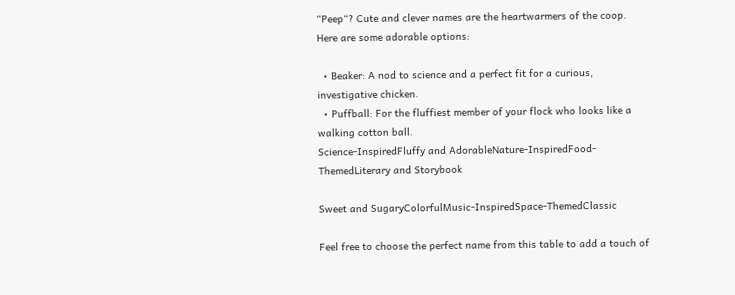“Peep“? Cute and clever names are the heartwarmers of the coop. Here are some adorable options:

  • Beaker: A nod to science and a perfect fit for a curious, investigative chicken.
  • Puffball: For the fluffiest member of your flock who looks like a walking cotton ball.
Science-InspiredFluffy and AdorableNature-InspiredFood-ThemedLiterary and Storybook

Sweet and SugaryColorfulMusic-InspiredSpace-ThemedClassic

Feel free to choose the perfect name from this table to add a touch of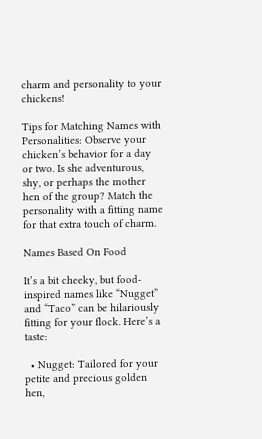charm and personality to your chickens!

Tips for Matching Names with Personalities: Observe your chicken’s behavior for a day or two. Is she adventurous, shy, or perhaps the mother hen of the group? Match the personality with a fitting name for that extra touch of charm.

Names Based On Food

It’s a bit cheeky, but food-inspired names like “Nugget” and “Taco” can be hilariously fitting for your flock. Here’s a taste:

  • Nugget: Tailored for your petite and precious golden hen,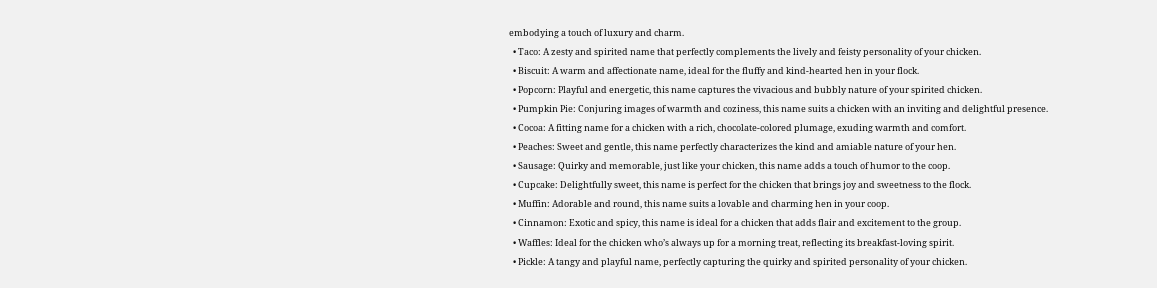embodying a touch of luxury and charm.
  • Taco: A zesty and spirited name that perfectly complements the lively and feisty personality of your chicken.
  • Biscuit: A warm and affectionate name, ideal for the fluffy and kind-hearted hen in your flock.
  • Popcorn: Playful and energetic, this name captures the vivacious and bubbly nature of your spirited chicken.
  • Pumpkin Pie: Conjuring images of warmth and coziness, this name suits a chicken with an inviting and delightful presence.
  • Cocoa: A fitting name for a chicken with a rich, chocolate-colored plumage, exuding warmth and comfort.
  • Peaches: Sweet and gentle, this name perfectly characterizes the kind and amiable nature of your hen.
  • Sausage: Quirky and memorable, just like your chicken, this name adds a touch of humor to the coop.
  • Cupcake: Delightfully sweet, this name is perfect for the chicken that brings joy and sweetness to the flock.
  • Muffin: Adorable and round, this name suits a lovable and charming hen in your coop.
  • Cinnamon: Exotic and spicy, this name is ideal for a chicken that adds flair and excitement to the group.
  • Waffles: Ideal for the chicken who’s always up for a morning treat, reflecting its breakfast-loving spirit.
  • Pickle: A tangy and playful name, perfectly capturing the quirky and spirited personality of your chicken.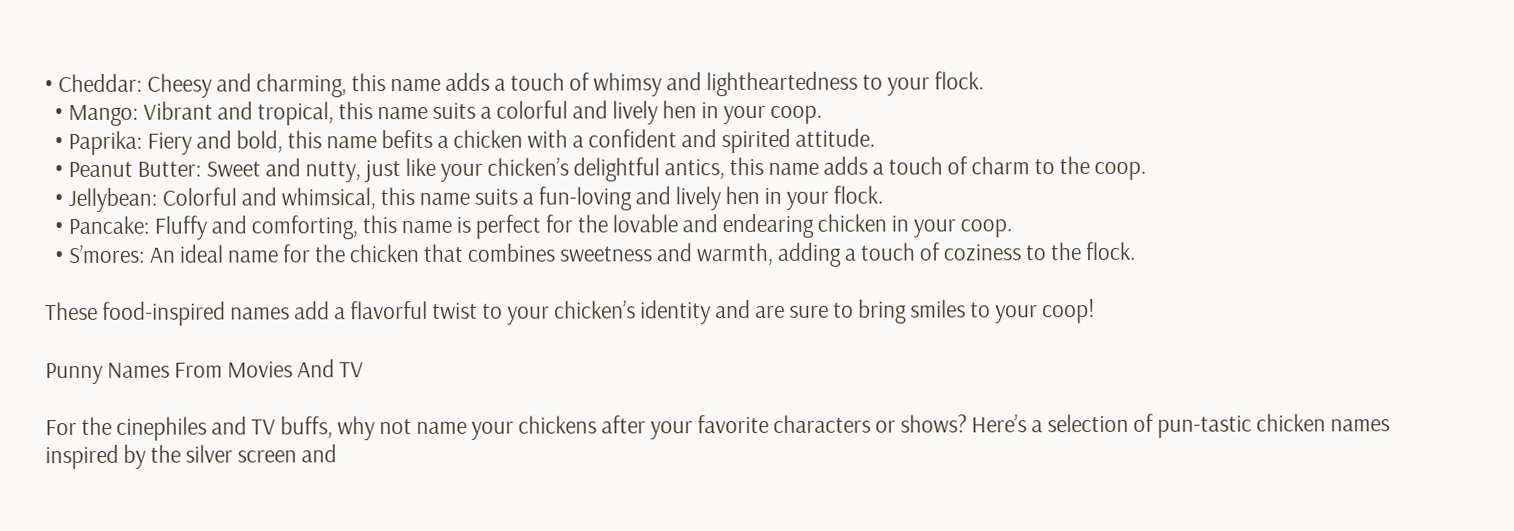• Cheddar: Cheesy and charming, this name adds a touch of whimsy and lightheartedness to your flock.
  • Mango: Vibrant and tropical, this name suits a colorful and lively hen in your coop.
  • Paprika: Fiery and bold, this name befits a chicken with a confident and spirited attitude.
  • Peanut Butter: Sweet and nutty, just like your chicken’s delightful antics, this name adds a touch of charm to the coop.
  • Jellybean: Colorful and whimsical, this name suits a fun-loving and lively hen in your flock.
  • Pancake: Fluffy and comforting, this name is perfect for the lovable and endearing chicken in your coop.
  • S’mores: An ideal name for the chicken that combines sweetness and warmth, adding a touch of coziness to the flock.

These food-inspired names add a flavorful twist to your chicken’s identity and are sure to bring smiles to your coop!

Punny Names From Movies And TV

For the cinephiles and TV buffs, why not name your chickens after your favorite characters or shows? Here’s a selection of pun-tastic chicken names inspired by the silver screen and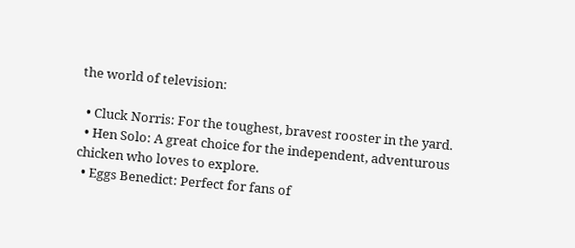the world of television:

  • Cluck Norris: For the toughest, bravest rooster in the yard.
  • Hen Solo: A great choice for the independent, adventurous chicken who loves to explore.
  • Eggs Benedict: Perfect for fans of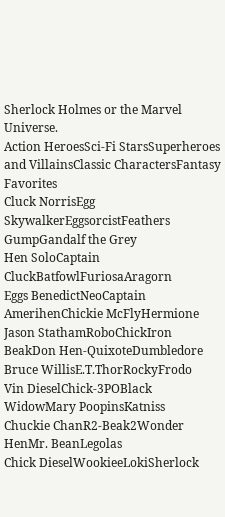Sherlock Holmes or the Marvel Universe.
Action HeroesSci-Fi StarsSuperheroes and VillainsClassic CharactersFantasy Favorites
Cluck NorrisEgg SkywalkerEggsorcistFeathers GumpGandalf the Grey
Hen SoloCaptain CluckBatfowlFuriosaAragorn
Eggs BenedictNeoCaptain AmerihenChickie McFlyHermione
Jason StathamRoboChickIron BeakDon Hen-QuixoteDumbledore
Bruce WillisE.T.ThorRockyFrodo
Vin DieselChick-3POBlack WidowMary PoopinsKatniss
Chuckie ChanR2-Beak2Wonder HenMr. BeanLegolas
Chick DieselWookieeLokiSherlock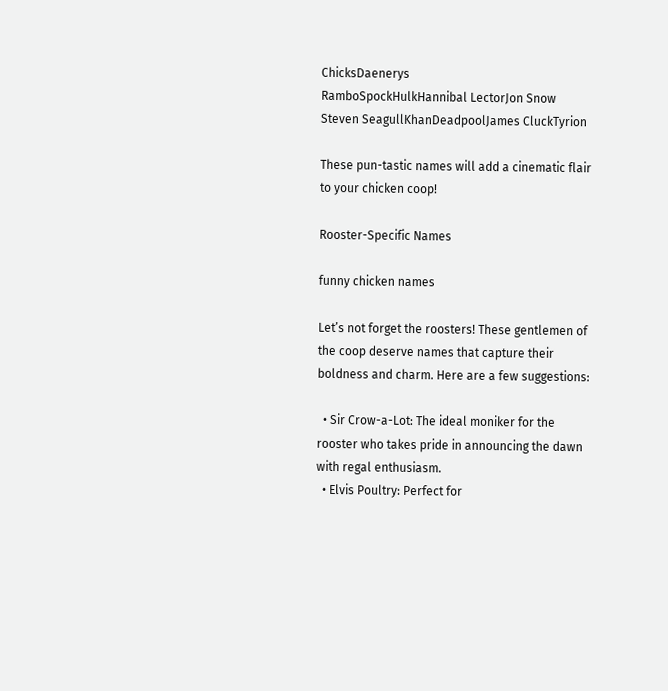ChicksDaenerys
RamboSpockHulkHannibal LectorJon Snow
Steven SeagullKhanDeadpoolJames CluckTyrion

These pun-tastic names will add a cinematic flair to your chicken coop!

Rooster-Specific Names

funny chicken names

Let’s not forget the roosters! These gentlemen of the coop deserve names that capture their boldness and charm. Here are a few suggestions:

  • Sir Crow-a-Lot: The ideal moniker for the rooster who takes pride in announcing the dawn with regal enthusiasm.
  • Elvis Poultry: Perfect for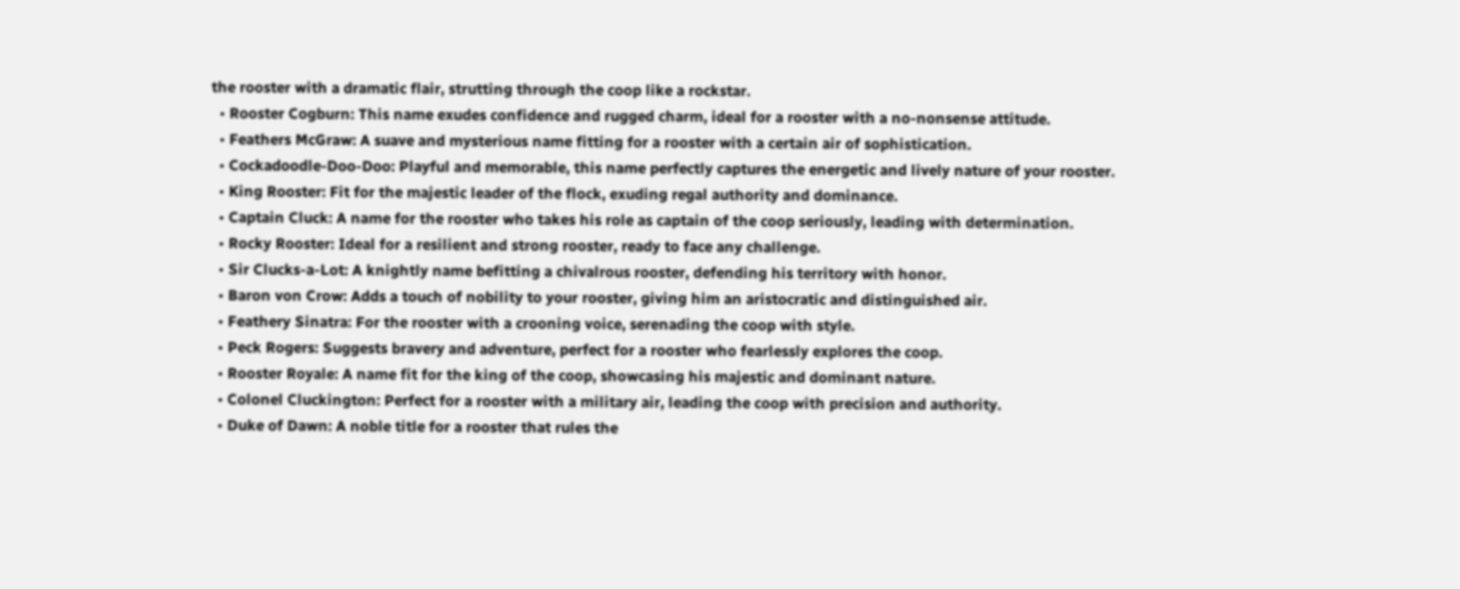the rooster with a dramatic flair, strutting through the coop like a rockstar.
  • Rooster Cogburn: This name exudes confidence and rugged charm, ideal for a rooster with a no-nonsense attitude.
  • Feathers McGraw: A suave and mysterious name fitting for a rooster with a certain air of sophistication.
  • Cockadoodle-Doo-Doo: Playful and memorable, this name perfectly captures the energetic and lively nature of your rooster.
  • King Rooster: Fit for the majestic leader of the flock, exuding regal authority and dominance.
  • Captain Cluck: A name for the rooster who takes his role as captain of the coop seriously, leading with determination.
  • Rocky Rooster: Ideal for a resilient and strong rooster, ready to face any challenge.
  • Sir Clucks-a-Lot: A knightly name befitting a chivalrous rooster, defending his territory with honor.
  • Baron von Crow: Adds a touch of nobility to your rooster, giving him an aristocratic and distinguished air.
  • Feathery Sinatra: For the rooster with a crooning voice, serenading the coop with style.
  • Peck Rogers: Suggests bravery and adventure, perfect for a rooster who fearlessly explores the coop.
  • Rooster Royale: A name fit for the king of the coop, showcasing his majestic and dominant nature.
  • Colonel Cluckington: Perfect for a rooster with a military air, leading the coop with precision and authority.
  • Duke of Dawn: A noble title for a rooster that rules the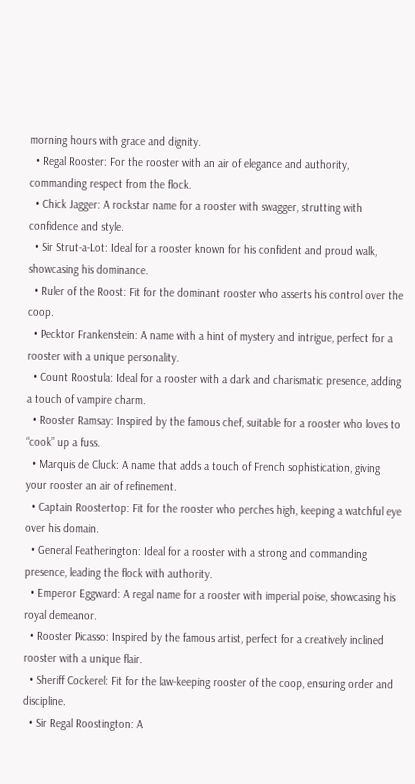morning hours with grace and dignity.
  • Regal Rooster: For the rooster with an air of elegance and authority, commanding respect from the flock.
  • Chick Jagger: A rockstar name for a rooster with swagger, strutting with confidence and style.
  • Sir Strut-a-Lot: Ideal for a rooster known for his confident and proud walk, showcasing his dominance.
  • Ruler of the Roost: Fit for the dominant rooster who asserts his control over the coop.
  • Pecktor Frankenstein: A name with a hint of mystery and intrigue, perfect for a rooster with a unique personality.
  • Count Roostula: Ideal for a rooster with a dark and charismatic presence, adding a touch of vampire charm.
  • Rooster Ramsay: Inspired by the famous chef, suitable for a rooster who loves to “cook” up a fuss.
  • Marquis de Cluck: A name that adds a touch of French sophistication, giving your rooster an air of refinement.
  • Captain Roostertop: Fit for the rooster who perches high, keeping a watchful eye over his domain.
  • General Featherington: Ideal for a rooster with a strong and commanding presence, leading the flock with authority.
  • Emperor Eggward: A regal name for a rooster with imperial poise, showcasing his royal demeanor.
  • Rooster Picasso: Inspired by the famous artist, perfect for a creatively inclined rooster with a unique flair.
  • Sheriff Cockerel: Fit for the law-keeping rooster of the coop, ensuring order and discipline.
  • Sir Regal Roostington: A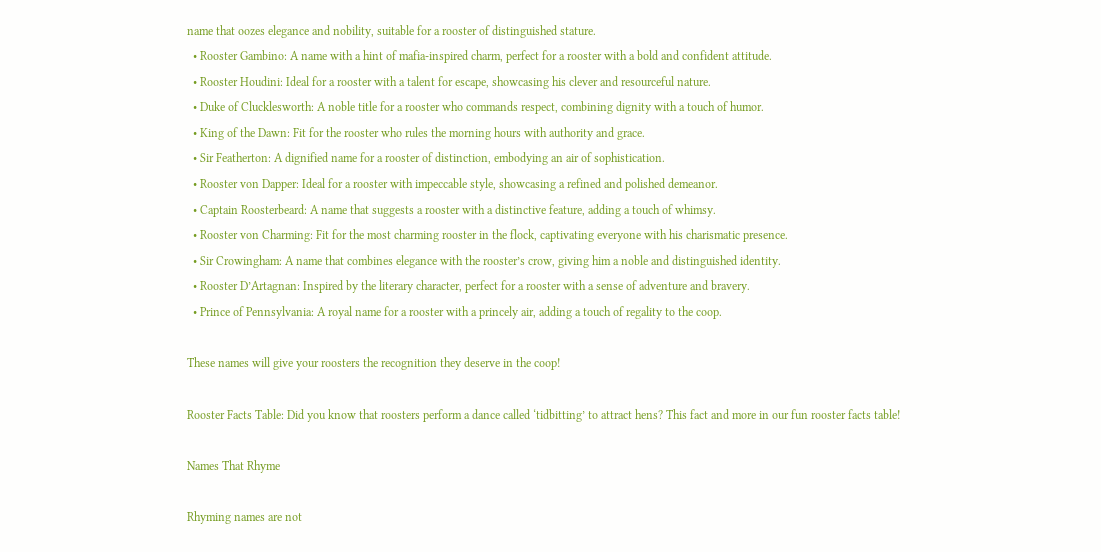name that oozes elegance and nobility, suitable for a rooster of distinguished stature.
  • Rooster Gambino: A name with a hint of mafia-inspired charm, perfect for a rooster with a bold and confident attitude.
  • Rooster Houdini: Ideal for a rooster with a talent for escape, showcasing his clever and resourceful nature.
  • Duke of Clucklesworth: A noble title for a rooster who commands respect, combining dignity with a touch of humor.
  • King of the Dawn: Fit for the rooster who rules the morning hours with authority and grace.
  • Sir Featherton: A dignified name for a rooster of distinction, embodying an air of sophistication.
  • Rooster von Dapper: Ideal for a rooster with impeccable style, showcasing a refined and polished demeanor.
  • Captain Roosterbeard: A name that suggests a rooster with a distinctive feature, adding a touch of whimsy.
  • Rooster von Charming: Fit for the most charming rooster in the flock, captivating everyone with his charismatic presence.
  • Sir Crowingham: A name that combines elegance with the rooster’s crow, giving him a noble and distinguished identity.
  • Rooster D’Artagnan: Inspired by the literary character, perfect for a rooster with a sense of adventure and bravery.
  • Prince of Pennsylvania: A royal name for a rooster with a princely air, adding a touch of regality to the coop.

These names will give your roosters the recognition they deserve in the coop!

Rooster Facts Table: Did you know that roosters perform a dance called ‘tidbitting’ to attract hens? This fact and more in our fun rooster facts table!

Names That Rhyme

Rhyming names are not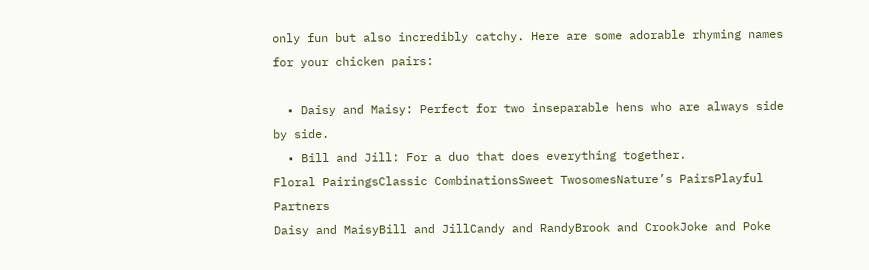only fun but also incredibly catchy. Here are some adorable rhyming names for your chicken pairs:

  • Daisy and Maisy: Perfect for two inseparable hens who are always side by side.
  • Bill and Jill: For a duo that does everything together.
Floral PairingsClassic CombinationsSweet TwosomesNature’s PairsPlayful Partners
Daisy and MaisyBill and JillCandy and RandyBrook and CrookJoke and Poke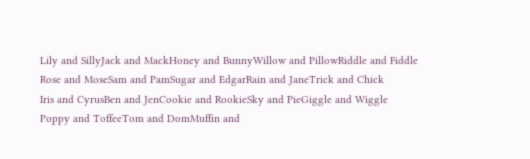Lily and SillyJack and MackHoney and BunnyWillow and PillowRiddle and Fiddle
Rose and MoseSam and PamSugar and EdgarRain and JaneTrick and Chick
Iris and CyrusBen and JenCookie and RookieSky and PieGiggle and Wiggle
Poppy and ToffeeTom and DomMuffin and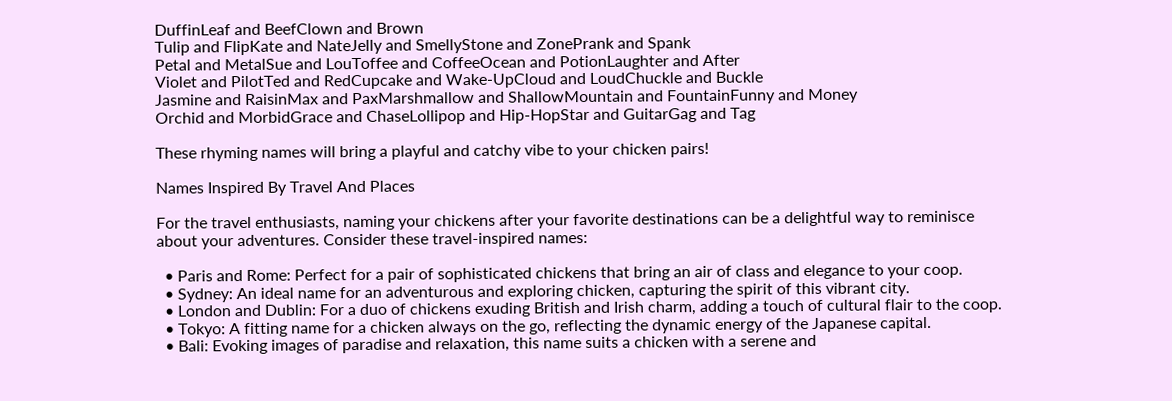DuffinLeaf and BeefClown and Brown
Tulip and FlipKate and NateJelly and SmellyStone and ZonePrank and Spank
Petal and MetalSue and LouToffee and CoffeeOcean and PotionLaughter and After
Violet and PilotTed and RedCupcake and Wake-UpCloud and LoudChuckle and Buckle
Jasmine and RaisinMax and PaxMarshmallow and ShallowMountain and FountainFunny and Money
Orchid and MorbidGrace and ChaseLollipop and Hip-HopStar and GuitarGag and Tag

These rhyming names will bring a playful and catchy vibe to your chicken pairs!

Names Inspired By Travel And Places

For the travel enthusiasts, naming your chickens after your favorite destinations can be a delightful way to reminisce about your adventures. Consider these travel-inspired names:

  • Paris and Rome: Perfect for a pair of sophisticated chickens that bring an air of class and elegance to your coop.
  • Sydney: An ideal name for an adventurous and exploring chicken, capturing the spirit of this vibrant city.
  • London and Dublin: For a duo of chickens exuding British and Irish charm, adding a touch of cultural flair to the coop.
  • Tokyo: A fitting name for a chicken always on the go, reflecting the dynamic energy of the Japanese capital.
  • Bali: Evoking images of paradise and relaxation, this name suits a chicken with a serene and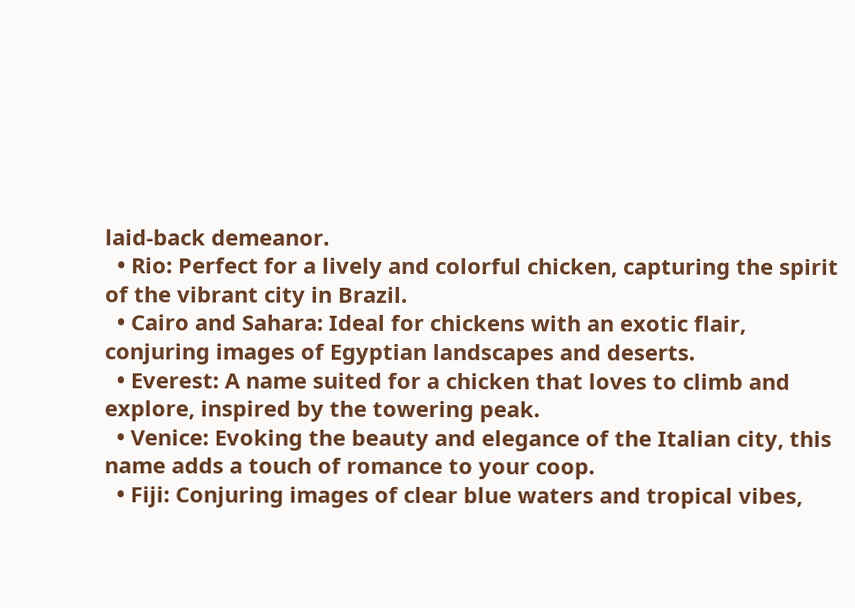laid-back demeanor.
  • Rio: Perfect for a lively and colorful chicken, capturing the spirit of the vibrant city in Brazil.
  • Cairo and Sahara: Ideal for chickens with an exotic flair, conjuring images of Egyptian landscapes and deserts.
  • Everest: A name suited for a chicken that loves to climb and explore, inspired by the towering peak.
  • Venice: Evoking the beauty and elegance of the Italian city, this name adds a touch of romance to your coop.
  • Fiji: Conjuring images of clear blue waters and tropical vibes,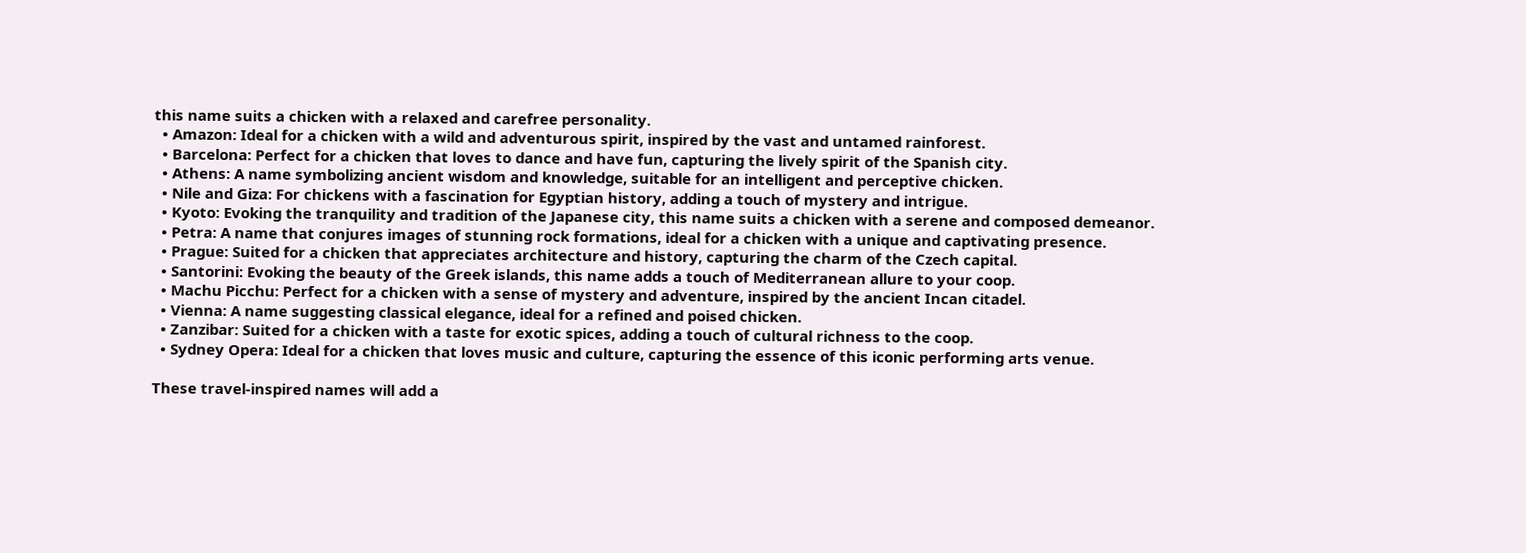this name suits a chicken with a relaxed and carefree personality.
  • Amazon: Ideal for a chicken with a wild and adventurous spirit, inspired by the vast and untamed rainforest.
  • Barcelona: Perfect for a chicken that loves to dance and have fun, capturing the lively spirit of the Spanish city.
  • Athens: A name symbolizing ancient wisdom and knowledge, suitable for an intelligent and perceptive chicken.
  • Nile and Giza: For chickens with a fascination for Egyptian history, adding a touch of mystery and intrigue.
  • Kyoto: Evoking the tranquility and tradition of the Japanese city, this name suits a chicken with a serene and composed demeanor.
  • Petra: A name that conjures images of stunning rock formations, ideal for a chicken with a unique and captivating presence.
  • Prague: Suited for a chicken that appreciates architecture and history, capturing the charm of the Czech capital.
  • Santorini: Evoking the beauty of the Greek islands, this name adds a touch of Mediterranean allure to your coop.
  • Machu Picchu: Perfect for a chicken with a sense of mystery and adventure, inspired by the ancient Incan citadel.
  • Vienna: A name suggesting classical elegance, ideal for a refined and poised chicken.
  • Zanzibar: Suited for a chicken with a taste for exotic spices, adding a touch of cultural richness to the coop.
  • Sydney Opera: Ideal for a chicken that loves music and culture, capturing the essence of this iconic performing arts venue.

These travel-inspired names will add a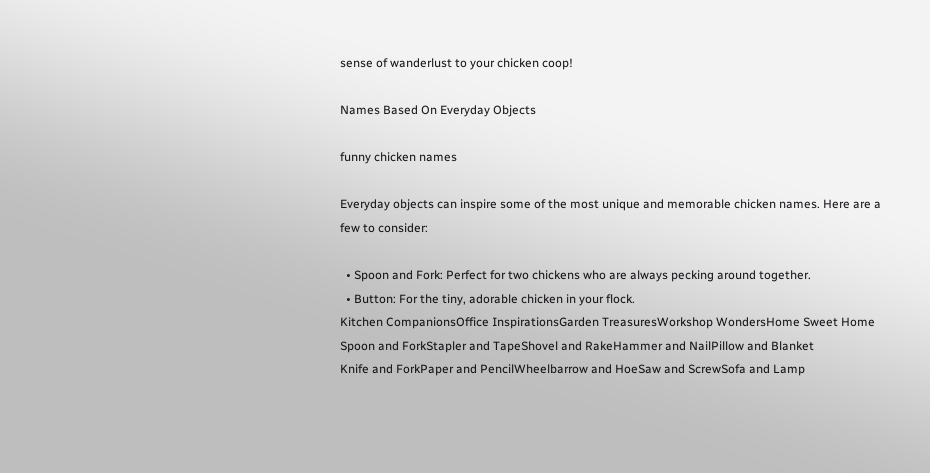sense of wanderlust to your chicken coop!

Names Based On Everyday Objects

funny chicken names

Everyday objects can inspire some of the most unique and memorable chicken names. Here are a few to consider:

  • Spoon and Fork: Perfect for two chickens who are always pecking around together.
  • Button: For the tiny, adorable chicken in your flock.
Kitchen CompanionsOffice InspirationsGarden TreasuresWorkshop WondersHome Sweet Home
Spoon and ForkStapler and TapeShovel and RakeHammer and NailPillow and Blanket
Knife and ForkPaper and PencilWheelbarrow and HoeSaw and ScrewSofa and Lamp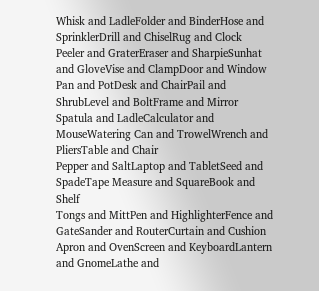Whisk and LadleFolder and BinderHose and SprinklerDrill and ChiselRug and Clock
Peeler and GraterEraser and SharpieSunhat and GloveVise and ClampDoor and Window
Pan and PotDesk and ChairPail and ShrubLevel and BoltFrame and Mirror
Spatula and LadleCalculator and MouseWatering Can and TrowelWrench and PliersTable and Chair
Pepper and SaltLaptop and TabletSeed and SpadeTape Measure and SquareBook and Shelf
Tongs and MittPen and HighlighterFence and GateSander and RouterCurtain and Cushion
Apron and OvenScreen and KeyboardLantern and GnomeLathe and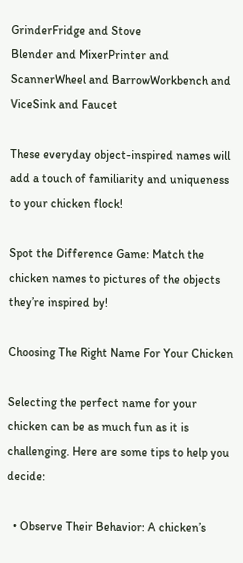GrinderFridge and Stove
Blender and MixerPrinter and ScannerWheel and BarrowWorkbench and ViceSink and Faucet

These everyday object-inspired names will add a touch of familiarity and uniqueness to your chicken flock!

Spot the Difference Game: Match the chicken names to pictures of the objects they’re inspired by!

Choosing The Right Name For Your Chicken

Selecting the perfect name for your chicken can be as much fun as it is challenging. Here are some tips to help you decide:

  • Observe Their Behavior: A chicken’s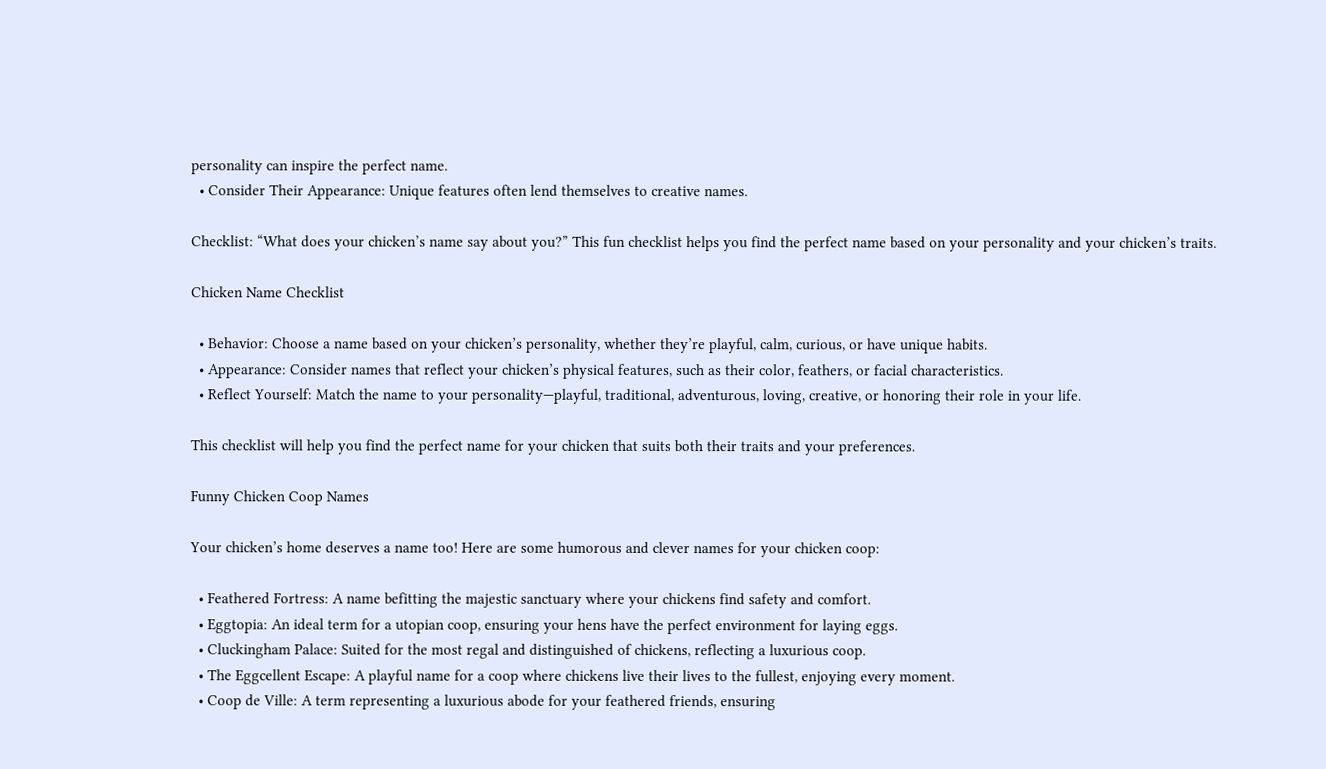personality can inspire the perfect name.
  • Consider Their Appearance: Unique features often lend themselves to creative names.

Checklist: “What does your chicken’s name say about you?” This fun checklist helps you find the perfect name based on your personality and your chicken’s traits.

Chicken Name Checklist

  • Behavior: Choose a name based on your chicken’s personality, whether they’re playful, calm, curious, or have unique habits.
  • Appearance: Consider names that reflect your chicken’s physical features, such as their color, feathers, or facial characteristics.
  • Reflect Yourself: Match the name to your personality—playful, traditional, adventurous, loving, creative, or honoring their role in your life.

This checklist will help you find the perfect name for your chicken that suits both their traits and your preferences.

Funny Chicken Coop Names

Your chicken’s home deserves a name too! Here are some humorous and clever names for your chicken coop:

  • Feathered Fortress: A name befitting the majestic sanctuary where your chickens find safety and comfort.
  • Eggtopia: An ideal term for a utopian coop, ensuring your hens have the perfect environment for laying eggs.
  • Cluckingham Palace: Suited for the most regal and distinguished of chickens, reflecting a luxurious coop.
  • The Eggcellent Escape: A playful name for a coop where chickens live their lives to the fullest, enjoying every moment.
  • Coop de Ville: A term representing a luxurious abode for your feathered friends, ensuring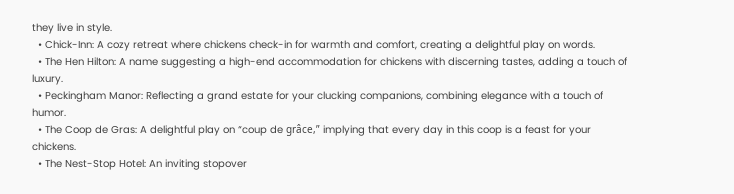they live in style.
  • Chick-Inn: A cozy retreat where chickens check-in for warmth and comfort, creating a delightful play on words.
  • The Hen Hilton: A name suggesting a high-end accommodation for chickens with discerning tastes, adding a touch of luxury.
  • Peckingham Manor: Reflecting a grand estate for your clucking companions, combining elegance with a touch of humor.
  • The Coop de Gras: A delightful play on “coup de grâce,” implying that every day in this coop is a feast for your chickens.
  • The Nest-Stop Hotel: An inviting stopover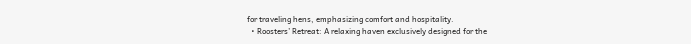for traveling hens, emphasizing comfort and hospitality.
  • Roosters’ Retreat: A relaxing haven exclusively designed for the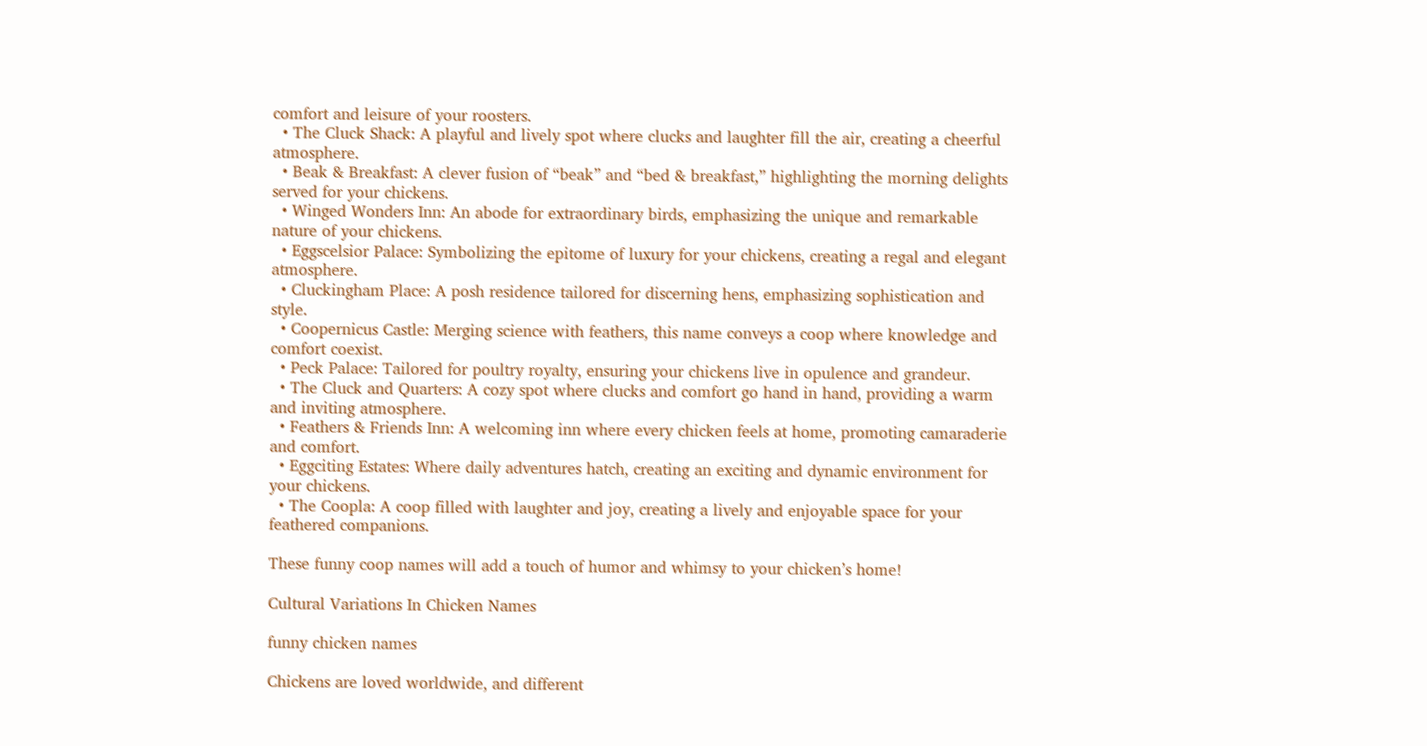comfort and leisure of your roosters.
  • The Cluck Shack: A playful and lively spot where clucks and laughter fill the air, creating a cheerful atmosphere.
  • Beak & Breakfast: A clever fusion of “beak” and “bed & breakfast,” highlighting the morning delights served for your chickens.
  • Winged Wonders Inn: An abode for extraordinary birds, emphasizing the unique and remarkable nature of your chickens.
  • Eggscelsior Palace: Symbolizing the epitome of luxury for your chickens, creating a regal and elegant atmosphere.
  • Cluckingham Place: A posh residence tailored for discerning hens, emphasizing sophistication and style.
  • Coopernicus Castle: Merging science with feathers, this name conveys a coop where knowledge and comfort coexist.
  • Peck Palace: Tailored for poultry royalty, ensuring your chickens live in opulence and grandeur.
  • The Cluck and Quarters: A cozy spot where clucks and comfort go hand in hand, providing a warm and inviting atmosphere.
  • Feathers & Friends Inn: A welcoming inn where every chicken feels at home, promoting camaraderie and comfort.
  • Eggciting Estates: Where daily adventures hatch, creating an exciting and dynamic environment for your chickens.
  • The Coopla: A coop filled with laughter and joy, creating a lively and enjoyable space for your feathered companions.

These funny coop names will add a touch of humor and whimsy to your chicken’s home!

Cultural Variations In Chicken Names

funny chicken names

Chickens are loved worldwide, and different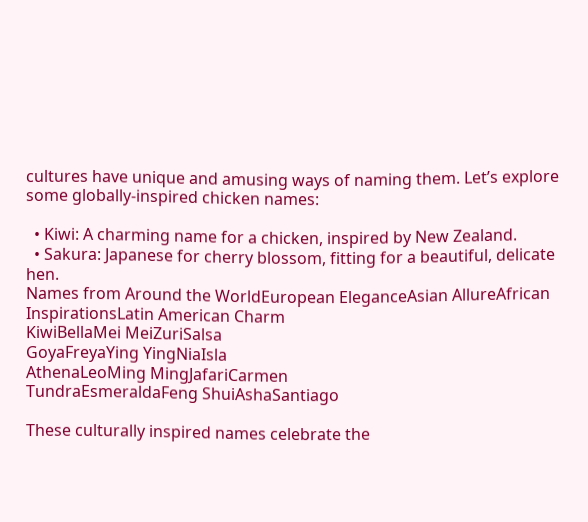cultures have unique and amusing ways of naming them. Let’s explore some globally-inspired chicken names:

  • Kiwi: A charming name for a chicken, inspired by New Zealand.
  • Sakura: Japanese for cherry blossom, fitting for a beautiful, delicate hen.
Names from Around the WorldEuropean EleganceAsian AllureAfrican InspirationsLatin American Charm
KiwiBellaMei MeiZuriSalsa
GoyaFreyaYing YingNiaIsla
AthenaLeoMing MingJafariCarmen
TundraEsmeraldaFeng ShuiAshaSantiago

These culturally inspired names celebrate the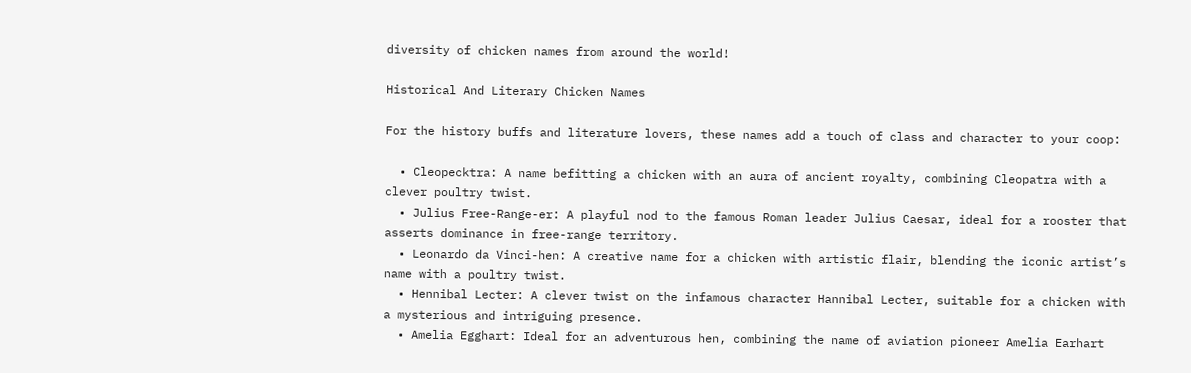diversity of chicken names from around the world!

Historical And Literary Chicken Names

For the history buffs and literature lovers, these names add a touch of class and character to your coop:

  • Cleopecktra: A name befitting a chicken with an aura of ancient royalty, combining Cleopatra with a clever poultry twist.
  • Julius Free-Range-er: A playful nod to the famous Roman leader Julius Caesar, ideal for a rooster that asserts dominance in free-range territory.
  • Leonardo da Vinci-hen: A creative name for a chicken with artistic flair, blending the iconic artist’s name with a poultry twist.
  • Hennibal Lecter: A clever twist on the infamous character Hannibal Lecter, suitable for a chicken with a mysterious and intriguing presence.
  • Amelia Egghart: Ideal for an adventurous hen, combining the name of aviation pioneer Amelia Earhart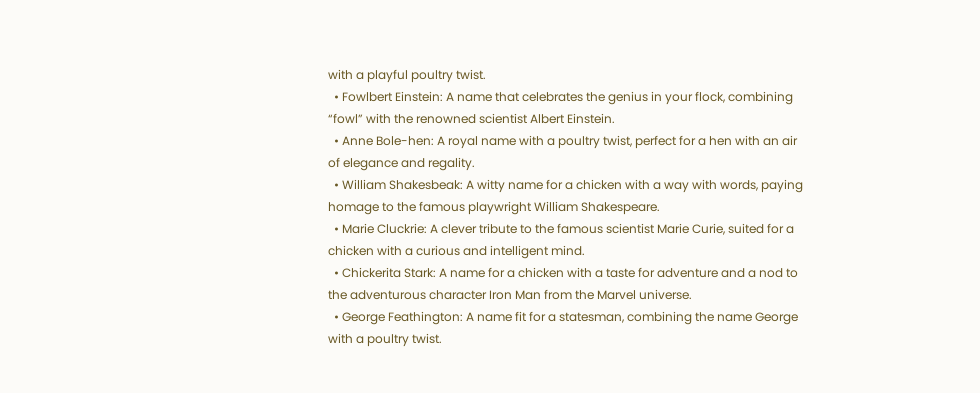with a playful poultry twist.
  • Fowlbert Einstein: A name that celebrates the genius in your flock, combining “fowl” with the renowned scientist Albert Einstein.
  • Anne Bole-hen: A royal name with a poultry twist, perfect for a hen with an air of elegance and regality.
  • William Shakesbeak: A witty name for a chicken with a way with words, paying homage to the famous playwright William Shakespeare.
  • Marie Cluckrie: A clever tribute to the famous scientist Marie Curie, suited for a chicken with a curious and intelligent mind.
  • Chickerita Stark: A name for a chicken with a taste for adventure and a nod to the adventurous character Iron Man from the Marvel universe.
  • George Feathington: A name fit for a statesman, combining the name George with a poultry twist.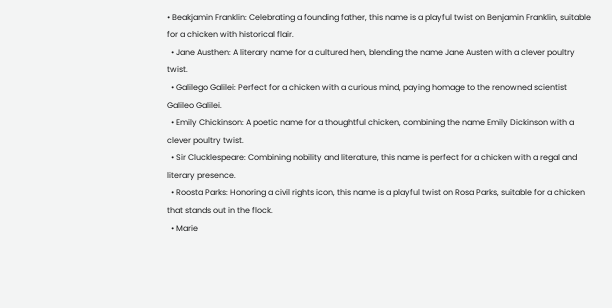• Beakjamin Franklin: Celebrating a founding father, this name is a playful twist on Benjamin Franklin, suitable for a chicken with historical flair.
  • Jane Austhen: A literary name for a cultured hen, blending the name Jane Austen with a clever poultry twist.
  • Galilego Galilei: Perfect for a chicken with a curious mind, paying homage to the renowned scientist Galileo Galilei.
  • Emily Chickinson: A poetic name for a thoughtful chicken, combining the name Emily Dickinson with a clever poultry twist.
  • Sir Clucklespeare: Combining nobility and literature, this name is perfect for a chicken with a regal and literary presence.
  • Roosta Parks: Honoring a civil rights icon, this name is a playful twist on Rosa Parks, suitable for a chicken that stands out in the flock.
  • Marie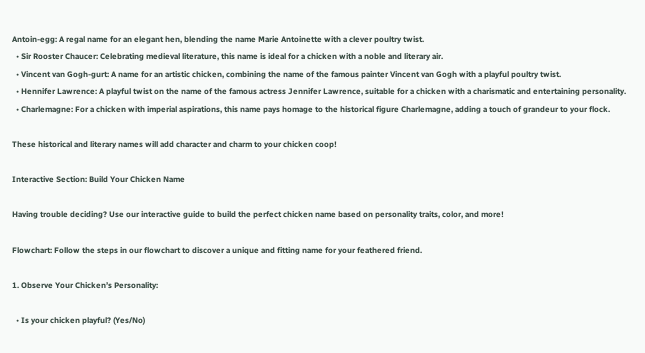Antoin-egg: A regal name for an elegant hen, blending the name Marie Antoinette with a clever poultry twist.
  • Sir Rooster Chaucer: Celebrating medieval literature, this name is ideal for a chicken with a noble and literary air.
  • Vincent van Gogh-gurt: A name for an artistic chicken, combining the name of the famous painter Vincent van Gogh with a playful poultry twist.
  • Hennifer Lawrence: A playful twist on the name of the famous actress Jennifer Lawrence, suitable for a chicken with a charismatic and entertaining personality.
  • Charlemagne: For a chicken with imperial aspirations, this name pays homage to the historical figure Charlemagne, adding a touch of grandeur to your flock.

These historical and literary names will add character and charm to your chicken coop!

Interactive Section: Build Your Chicken Name

Having trouble deciding? Use our interactive guide to build the perfect chicken name based on personality traits, color, and more!

Flowchart: Follow the steps in our flowchart to discover a unique and fitting name for your feathered friend.

1. Observe Your Chicken’s Personality:

  • Is your chicken playful? (Yes/No)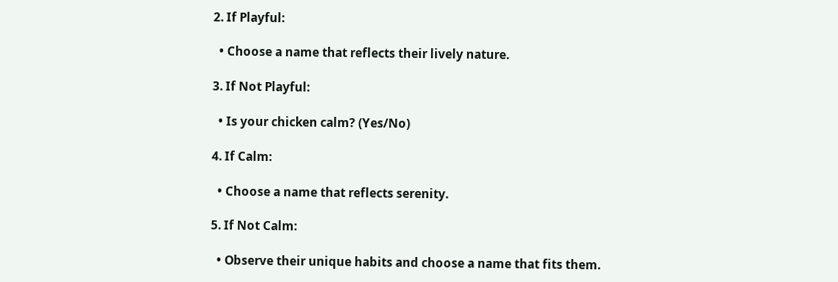2. If Playful:

  • Choose a name that reflects their lively nature.

3. If Not Playful:

  • Is your chicken calm? (Yes/No)

4. If Calm:

  • Choose a name that reflects serenity.

5. If Not Calm:

  • Observe their unique habits and choose a name that fits them.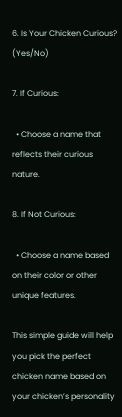6. Is Your Chicken Curious? (Yes/No)

7. If Curious:

  • Choose a name that reflects their curious nature.

8. If Not Curious:

  • Choose a name based on their color or other unique features.

This simple guide will help you pick the perfect chicken name based on your chicken’s personality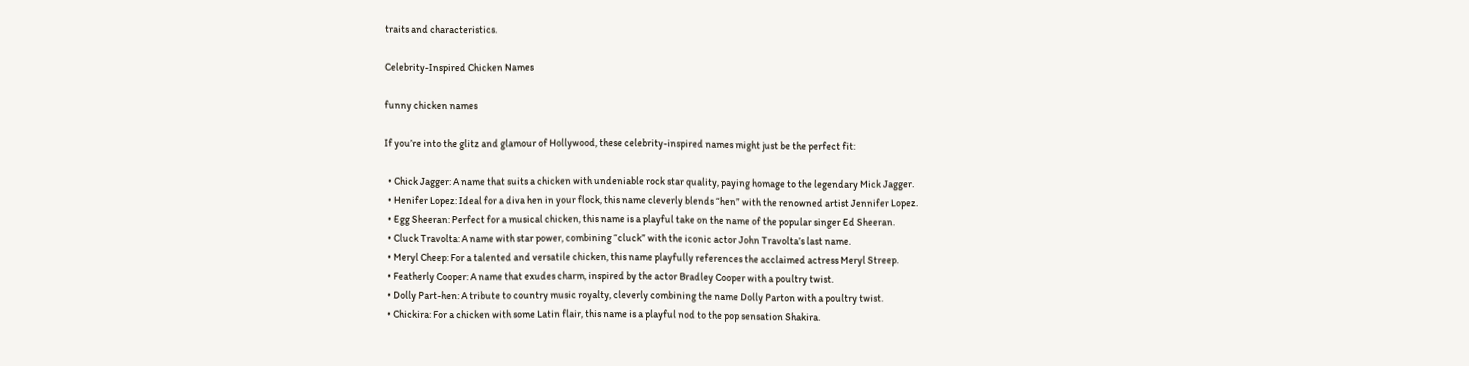traits and characteristics.

Celebrity-Inspired Chicken Names

funny chicken names

If you’re into the glitz and glamour of Hollywood, these celebrity-inspired names might just be the perfect fit:

  • Chick Jagger: A name that suits a chicken with undeniable rock star quality, paying homage to the legendary Mick Jagger.
  • Henifer Lopez: Ideal for a diva hen in your flock, this name cleverly blends “hen” with the renowned artist Jennifer Lopez.
  • Egg Sheeran: Perfect for a musical chicken, this name is a playful take on the name of the popular singer Ed Sheeran.
  • Cluck Travolta: A name with star power, combining “cluck” with the iconic actor John Travolta’s last name.
  • Meryl Cheep: For a talented and versatile chicken, this name playfully references the acclaimed actress Meryl Streep.
  • Featherly Cooper: A name that exudes charm, inspired by the actor Bradley Cooper with a poultry twist.
  • Dolly Part-hen: A tribute to country music royalty, cleverly combining the name Dolly Parton with a poultry twist.
  • Chickira: For a chicken with some Latin flair, this name is a playful nod to the pop sensation Shakira.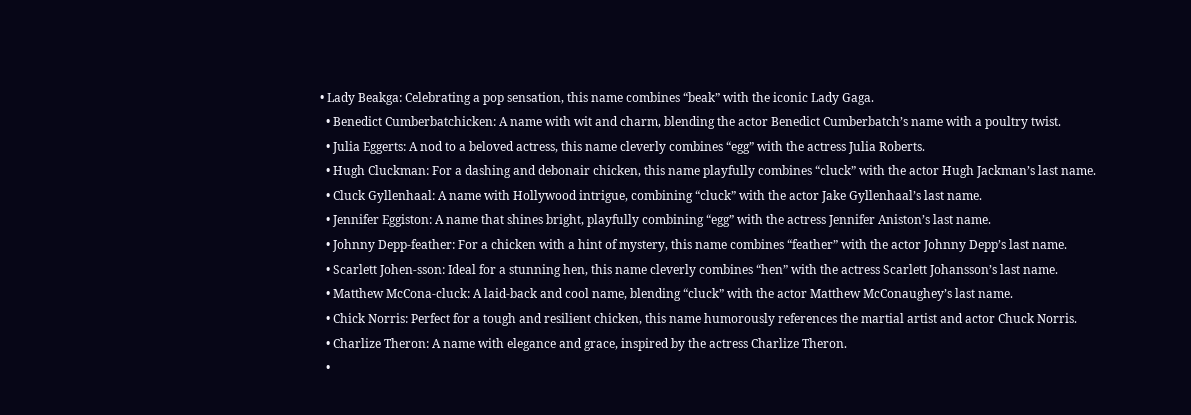• Lady Beakga: Celebrating a pop sensation, this name combines “beak” with the iconic Lady Gaga.
  • Benedict Cumberbatchicken: A name with wit and charm, blending the actor Benedict Cumberbatch’s name with a poultry twist.
  • Julia Eggerts: A nod to a beloved actress, this name cleverly combines “egg” with the actress Julia Roberts.
  • Hugh Cluckman: For a dashing and debonair chicken, this name playfully combines “cluck” with the actor Hugh Jackman’s last name.
  • Cluck Gyllenhaal: A name with Hollywood intrigue, combining “cluck” with the actor Jake Gyllenhaal’s last name.
  • Jennifer Eggiston: A name that shines bright, playfully combining “egg” with the actress Jennifer Aniston’s last name.
  • Johnny Depp-feather: For a chicken with a hint of mystery, this name combines “feather” with the actor Johnny Depp’s last name.
  • Scarlett Johen-sson: Ideal for a stunning hen, this name cleverly combines “hen” with the actress Scarlett Johansson’s last name.
  • Matthew McCona-cluck: A laid-back and cool name, blending “cluck” with the actor Matthew McConaughey’s last name.
  • Chick Norris: Perfect for a tough and resilient chicken, this name humorously references the martial artist and actor Chuck Norris.
  • Charlize Theron: A name with elegance and grace, inspired by the actress Charlize Theron.
  •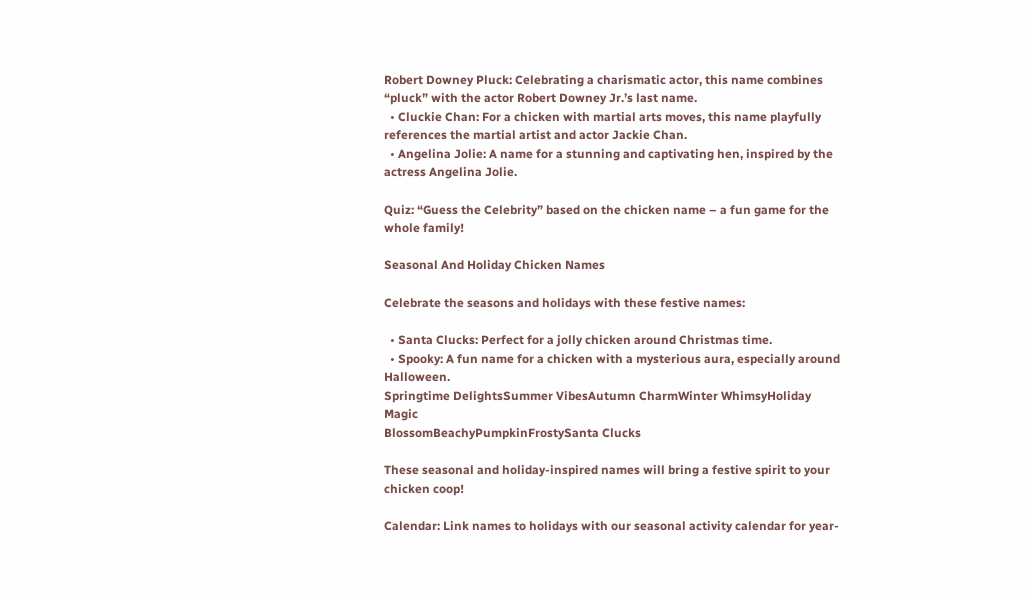Robert Downey Pluck: Celebrating a charismatic actor, this name combines “pluck” with the actor Robert Downey Jr.’s last name.
  • Cluckie Chan: For a chicken with martial arts moves, this name playfully references the martial artist and actor Jackie Chan.
  • Angelina Jolie: A name for a stunning and captivating hen, inspired by the actress Angelina Jolie.

Quiz: “Guess the Celebrity” based on the chicken name – a fun game for the whole family!

Seasonal And Holiday Chicken Names

Celebrate the seasons and holidays with these festive names:

  • Santa Clucks: Perfect for a jolly chicken around Christmas time.
  • Spooky: A fun name for a chicken with a mysterious aura, especially around Halloween.
Springtime DelightsSummer VibesAutumn CharmWinter WhimsyHoliday Magic
BlossomBeachyPumpkinFrostySanta Clucks

These seasonal and holiday-inspired names will bring a festive spirit to your chicken coop!

Calendar: Link names to holidays with our seasonal activity calendar for year-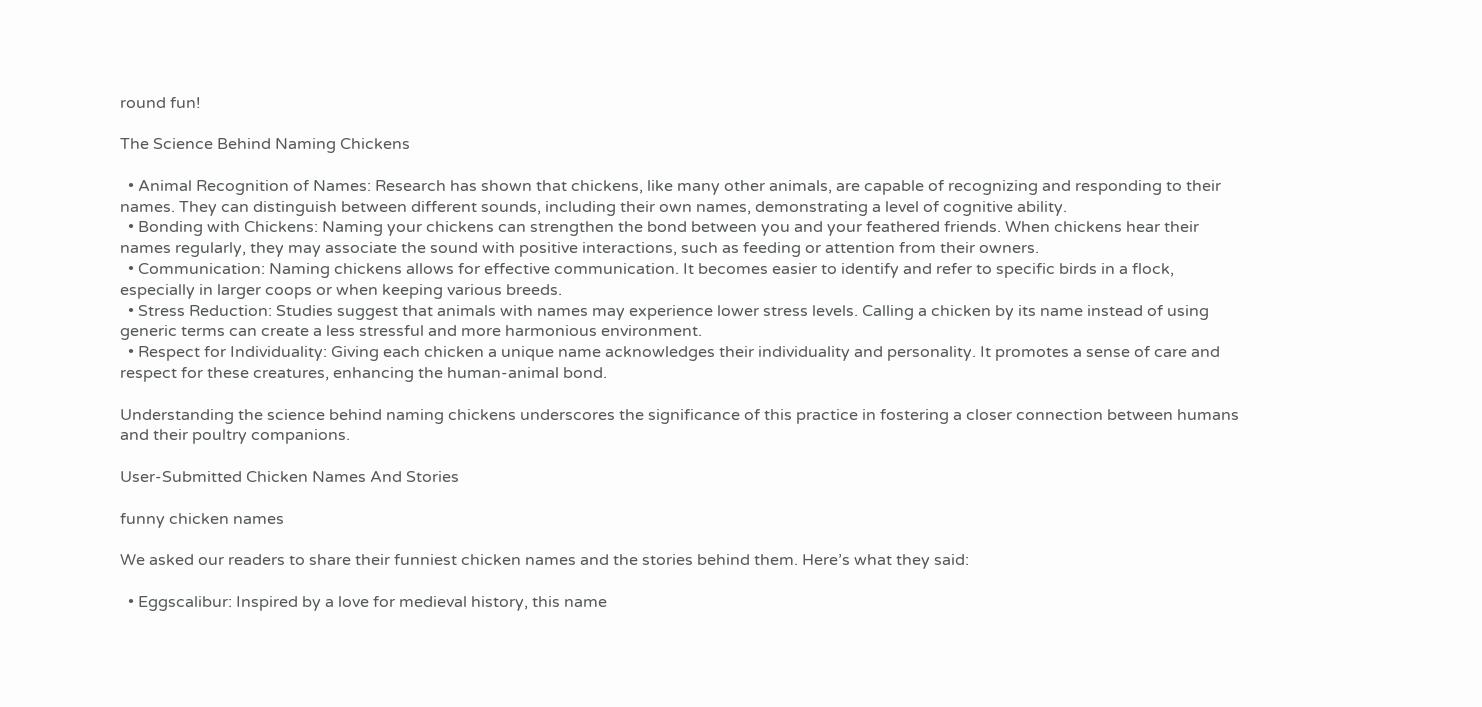round fun!

The Science Behind Naming Chickens

  • Animal Recognition of Names: Research has shown that chickens, like many other animals, are capable of recognizing and responding to their names. They can distinguish between different sounds, including their own names, demonstrating a level of cognitive ability.
  • Bonding with Chickens: Naming your chickens can strengthen the bond between you and your feathered friends. When chickens hear their names regularly, they may associate the sound with positive interactions, such as feeding or attention from their owners.
  • Communication: Naming chickens allows for effective communication. It becomes easier to identify and refer to specific birds in a flock, especially in larger coops or when keeping various breeds.
  • Stress Reduction: Studies suggest that animals with names may experience lower stress levels. Calling a chicken by its name instead of using generic terms can create a less stressful and more harmonious environment.
  • Respect for Individuality: Giving each chicken a unique name acknowledges their individuality and personality. It promotes a sense of care and respect for these creatures, enhancing the human-animal bond.

Understanding the science behind naming chickens underscores the significance of this practice in fostering a closer connection between humans and their poultry companions.

User-Submitted Chicken Names And Stories

funny chicken names

We asked our readers to share their funniest chicken names and the stories behind them. Here’s what they said:

  • Eggscalibur: Inspired by a love for medieval history, this name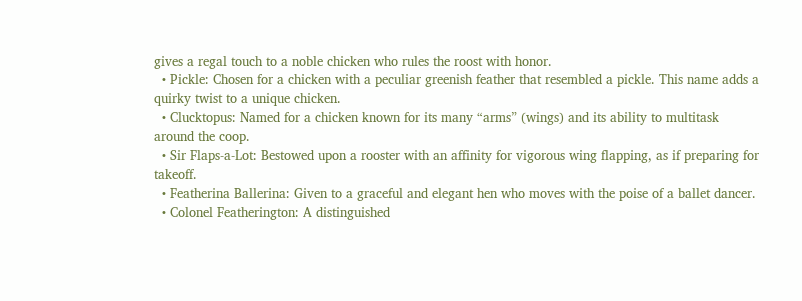gives a regal touch to a noble chicken who rules the roost with honor.
  • Pickle: Chosen for a chicken with a peculiar greenish feather that resembled a pickle. This name adds a quirky twist to a unique chicken.
  • Clucktopus: Named for a chicken known for its many “arms” (wings) and its ability to multitask around the coop.
  • Sir Flaps-a-Lot: Bestowed upon a rooster with an affinity for vigorous wing flapping, as if preparing for takeoff.
  • Featherina Ballerina: Given to a graceful and elegant hen who moves with the poise of a ballet dancer.
  • Colonel Featherington: A distinguished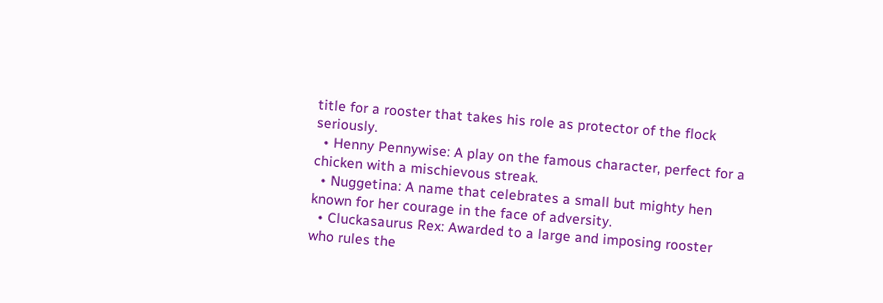title for a rooster that takes his role as protector of the flock seriously.
  • Henny Pennywise: A play on the famous character, perfect for a chicken with a mischievous streak.
  • Nuggetina: A name that celebrates a small but mighty hen known for her courage in the face of adversity.
  • Cluckasaurus Rex: Awarded to a large and imposing rooster who rules the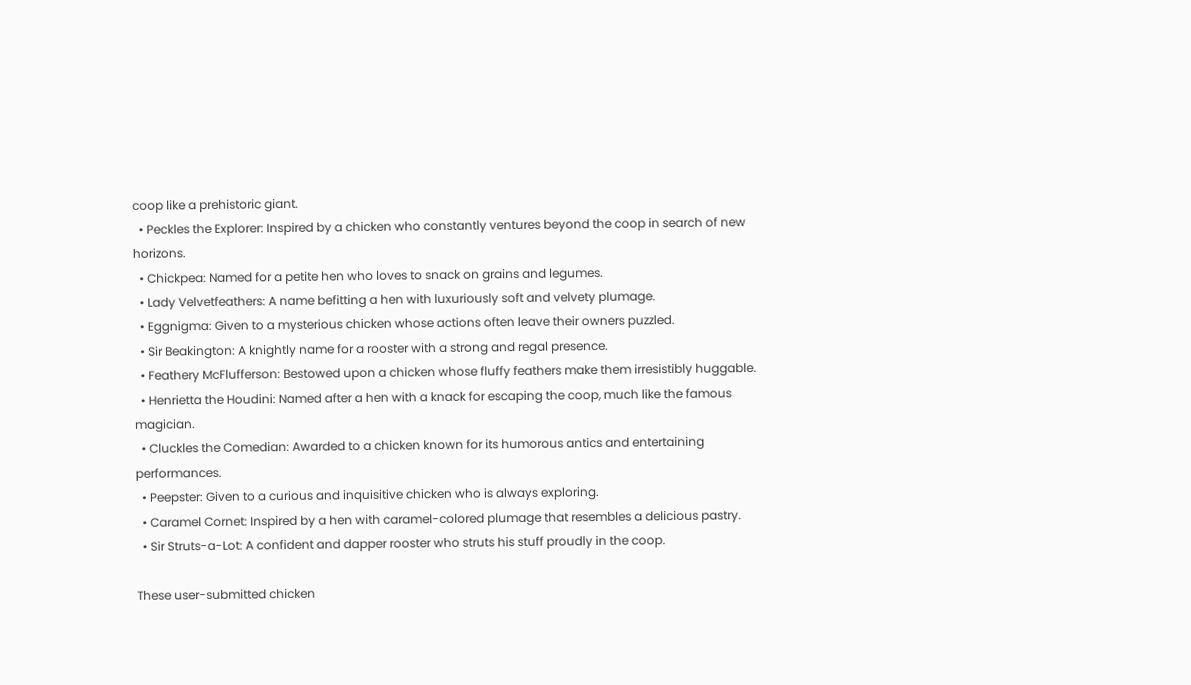coop like a prehistoric giant.
  • Peckles the Explorer: Inspired by a chicken who constantly ventures beyond the coop in search of new horizons.
  • Chickpea: Named for a petite hen who loves to snack on grains and legumes.
  • Lady Velvetfeathers: A name befitting a hen with luxuriously soft and velvety plumage.
  • Eggnigma: Given to a mysterious chicken whose actions often leave their owners puzzled.
  • Sir Beakington: A knightly name for a rooster with a strong and regal presence.
  • Feathery McFlufferson: Bestowed upon a chicken whose fluffy feathers make them irresistibly huggable.
  • Henrietta the Houdini: Named after a hen with a knack for escaping the coop, much like the famous magician.
  • Cluckles the Comedian: Awarded to a chicken known for its humorous antics and entertaining performances.
  • Peepster: Given to a curious and inquisitive chicken who is always exploring.
  • Caramel Cornet: Inspired by a hen with caramel-colored plumage that resembles a delicious pastry.
  • Sir Struts-a-Lot: A confident and dapper rooster who struts his stuff proudly in the coop.

These user-submitted chicken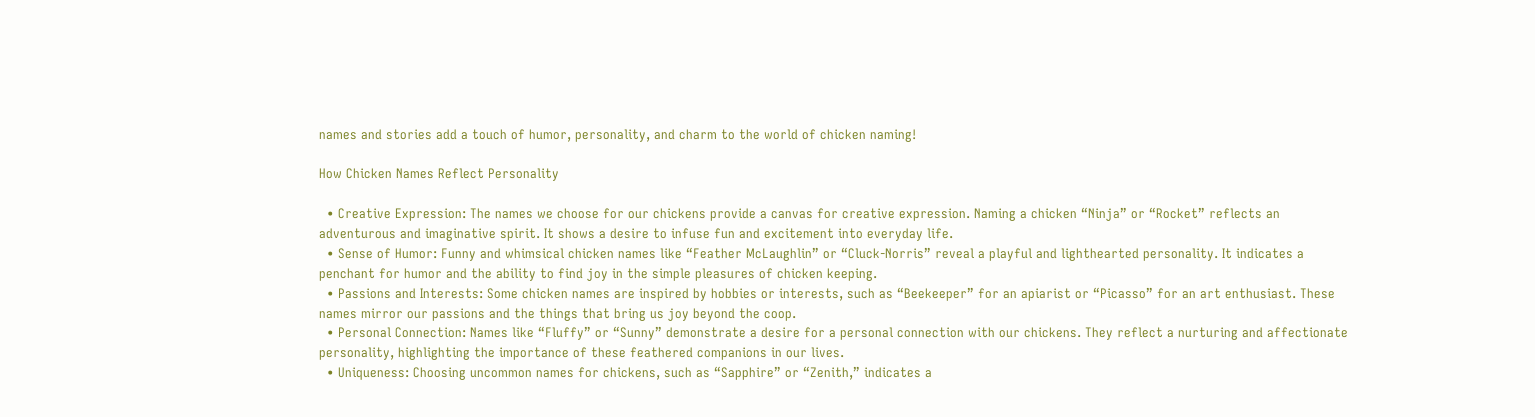names and stories add a touch of humor, personality, and charm to the world of chicken naming!

How Chicken Names Reflect Personality

  • Creative Expression: The names we choose for our chickens provide a canvas for creative expression. Naming a chicken “Ninja” or “Rocket” reflects an adventurous and imaginative spirit. It shows a desire to infuse fun and excitement into everyday life.
  • Sense of Humor: Funny and whimsical chicken names like “Feather McLaughlin” or “Cluck-Norris” reveal a playful and lighthearted personality. It indicates a penchant for humor and the ability to find joy in the simple pleasures of chicken keeping.
  • Passions and Interests: Some chicken names are inspired by hobbies or interests, such as “Beekeeper” for an apiarist or “Picasso” for an art enthusiast. These names mirror our passions and the things that bring us joy beyond the coop.
  • Personal Connection: Names like “Fluffy” or “Sunny” demonstrate a desire for a personal connection with our chickens. They reflect a nurturing and affectionate personality, highlighting the importance of these feathered companions in our lives.
  • Uniqueness: Choosing uncommon names for chickens, such as “Sapphire” or “Zenith,” indicates a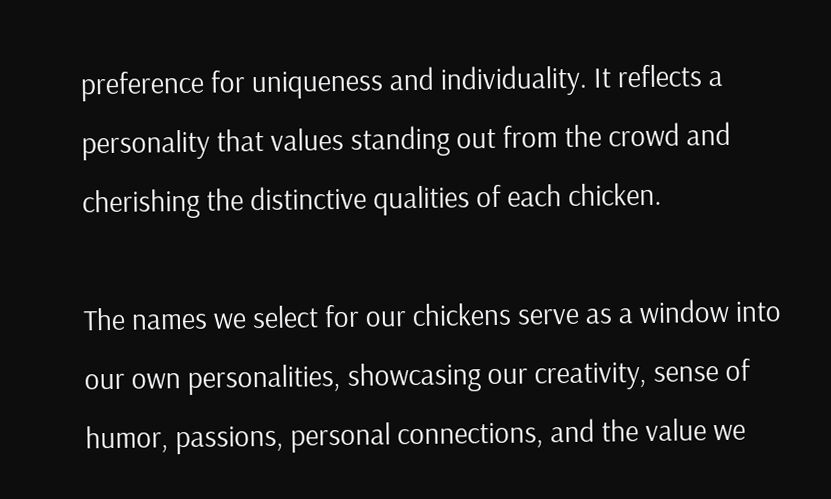preference for uniqueness and individuality. It reflects a personality that values standing out from the crowd and cherishing the distinctive qualities of each chicken.

The names we select for our chickens serve as a window into our own personalities, showcasing our creativity, sense of humor, passions, personal connections, and the value we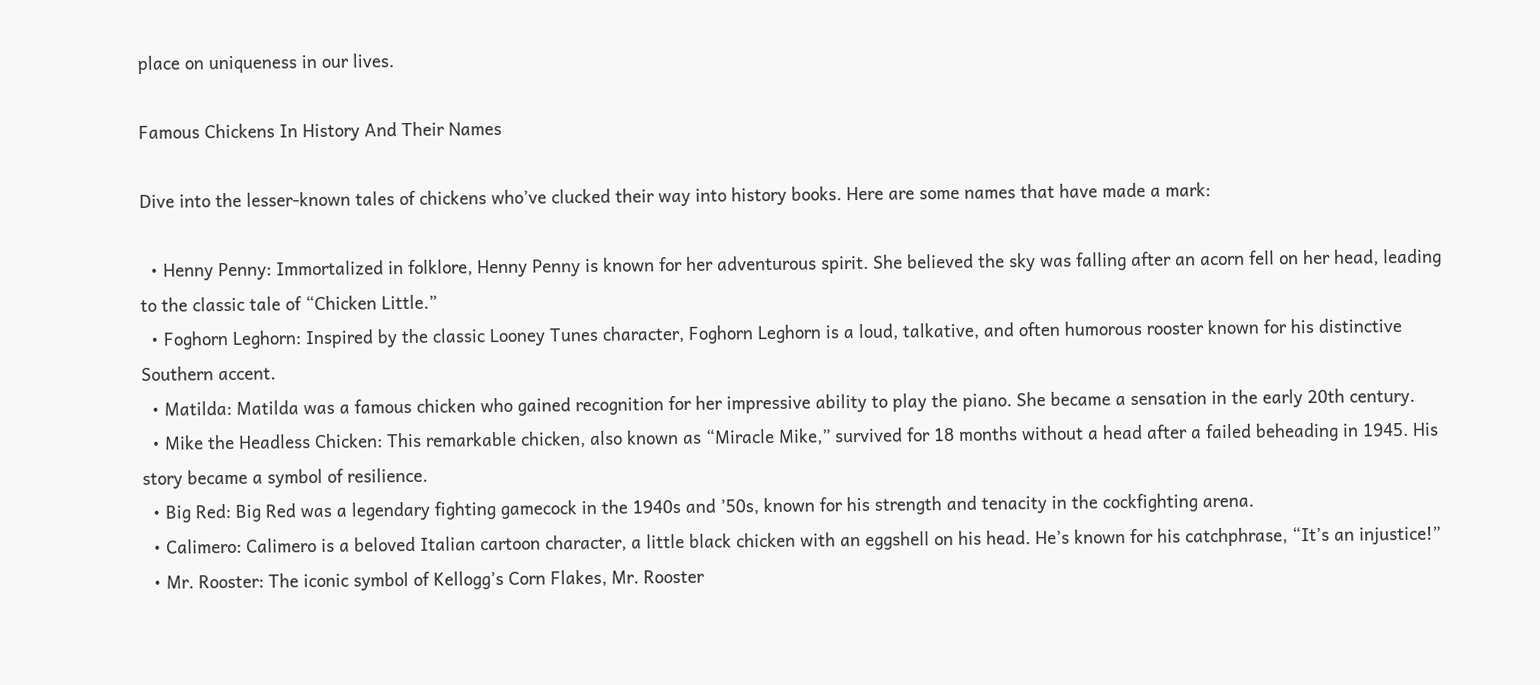place on uniqueness in our lives.

Famous Chickens In History And Their Names

Dive into the lesser-known tales of chickens who’ve clucked their way into history books. Here are some names that have made a mark:

  • Henny Penny: Immortalized in folklore, Henny Penny is known for her adventurous spirit. She believed the sky was falling after an acorn fell on her head, leading to the classic tale of “Chicken Little.”
  • Foghorn Leghorn: Inspired by the classic Looney Tunes character, Foghorn Leghorn is a loud, talkative, and often humorous rooster known for his distinctive Southern accent.
  • Matilda: Matilda was a famous chicken who gained recognition for her impressive ability to play the piano. She became a sensation in the early 20th century.
  • Mike the Headless Chicken: This remarkable chicken, also known as “Miracle Mike,” survived for 18 months without a head after a failed beheading in 1945. His story became a symbol of resilience.
  • Big Red: Big Red was a legendary fighting gamecock in the 1940s and ’50s, known for his strength and tenacity in the cockfighting arena.
  • Calimero: Calimero is a beloved Italian cartoon character, a little black chicken with an eggshell on his head. He’s known for his catchphrase, “It’s an injustice!”
  • Mr. Rooster: The iconic symbol of Kellogg’s Corn Flakes, Mr. Rooster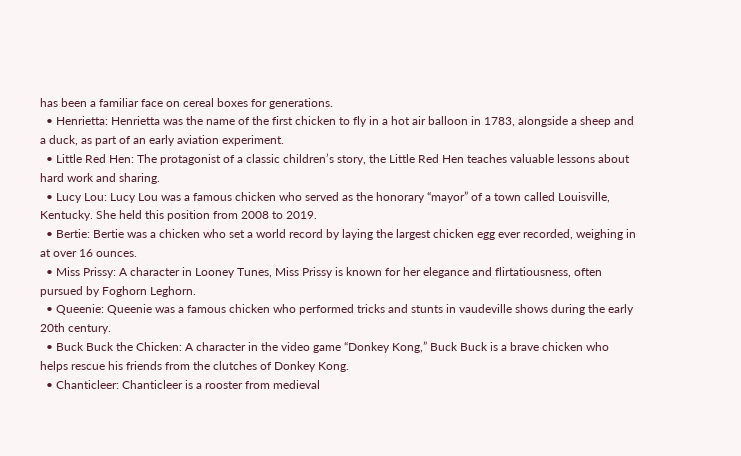has been a familiar face on cereal boxes for generations.
  • Henrietta: Henrietta was the name of the first chicken to fly in a hot air balloon in 1783, alongside a sheep and a duck, as part of an early aviation experiment.
  • Little Red Hen: The protagonist of a classic children’s story, the Little Red Hen teaches valuable lessons about hard work and sharing.
  • Lucy Lou: Lucy Lou was a famous chicken who served as the honorary “mayor” of a town called Louisville, Kentucky. She held this position from 2008 to 2019.
  • Bertie: Bertie was a chicken who set a world record by laying the largest chicken egg ever recorded, weighing in at over 16 ounces.
  • Miss Prissy: A character in Looney Tunes, Miss Prissy is known for her elegance and flirtatiousness, often pursued by Foghorn Leghorn.
  • Queenie: Queenie was a famous chicken who performed tricks and stunts in vaudeville shows during the early 20th century.
  • Buck Buck the Chicken: A character in the video game “Donkey Kong,” Buck Buck is a brave chicken who helps rescue his friends from the clutches of Donkey Kong.
  • Chanticleer: Chanticleer is a rooster from medieval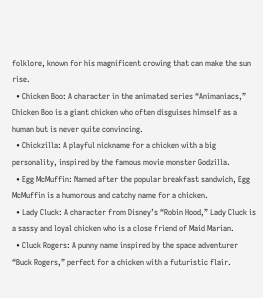folklore, known for his magnificent crowing that can make the sun rise.
  • Chicken Boo: A character in the animated series “Animaniacs,” Chicken Boo is a giant chicken who often disguises himself as a human but is never quite convincing.
  • Chickzilla: A playful nickname for a chicken with a big personality, inspired by the famous movie monster Godzilla.
  • Egg McMuffin: Named after the popular breakfast sandwich, Egg McMuffin is a humorous and catchy name for a chicken.
  • Lady Cluck: A character from Disney’s “Robin Hood,” Lady Cluck is a sassy and loyal chicken who is a close friend of Maid Marian.
  • Cluck Rogers: A punny name inspired by the space adventurer “Buck Rogers,” perfect for a chicken with a futuristic flair.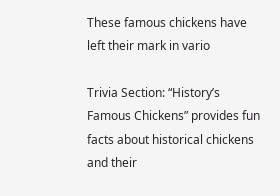These famous chickens have left their mark in vario

Trivia Section: “History’s Famous Chickens” provides fun facts about historical chickens and their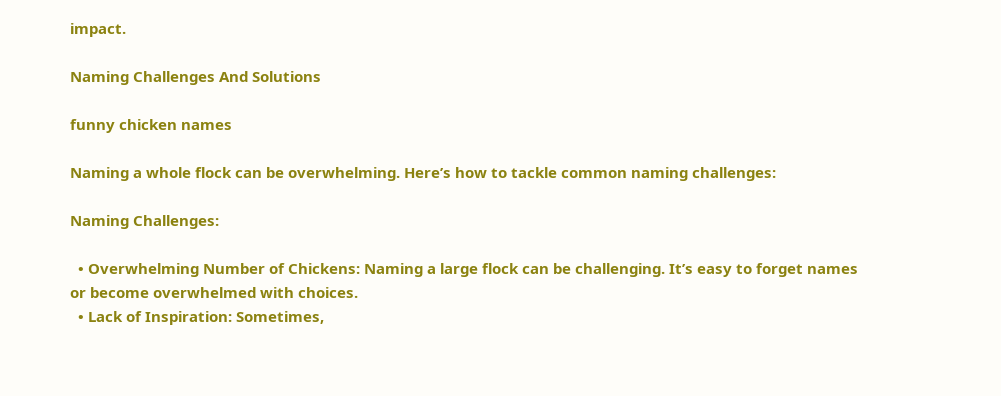impact.

Naming Challenges And Solutions

funny chicken names

Naming a whole flock can be overwhelming. Here’s how to tackle common naming challenges:

Naming Challenges:

  • Overwhelming Number of Chickens: Naming a large flock can be challenging. It’s easy to forget names or become overwhelmed with choices.
  • Lack of Inspiration: Sometimes,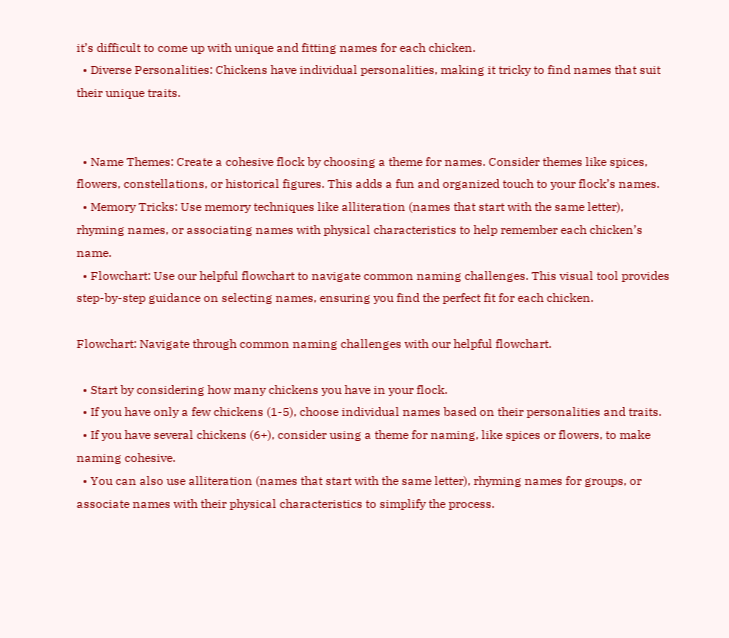it’s difficult to come up with unique and fitting names for each chicken.
  • Diverse Personalities: Chickens have individual personalities, making it tricky to find names that suit their unique traits.


  • Name Themes: Create a cohesive flock by choosing a theme for names. Consider themes like spices, flowers, constellations, or historical figures. This adds a fun and organized touch to your flock’s names.
  • Memory Tricks: Use memory techniques like alliteration (names that start with the same letter), rhyming names, or associating names with physical characteristics to help remember each chicken’s name.
  • Flowchart: Use our helpful flowchart to navigate common naming challenges. This visual tool provides step-by-step guidance on selecting names, ensuring you find the perfect fit for each chicken.

Flowchart: Navigate through common naming challenges with our helpful flowchart.

  • Start by considering how many chickens you have in your flock.
  • If you have only a few chickens (1-5), choose individual names based on their personalities and traits.
  • If you have several chickens (6+), consider using a theme for naming, like spices or flowers, to make naming cohesive.
  • You can also use alliteration (names that start with the same letter), rhyming names for groups, or associate names with their physical characteristics to simplify the process.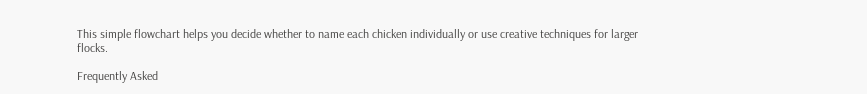This simple flowchart helps you decide whether to name each chicken individually or use creative techniques for larger flocks.

Frequently Asked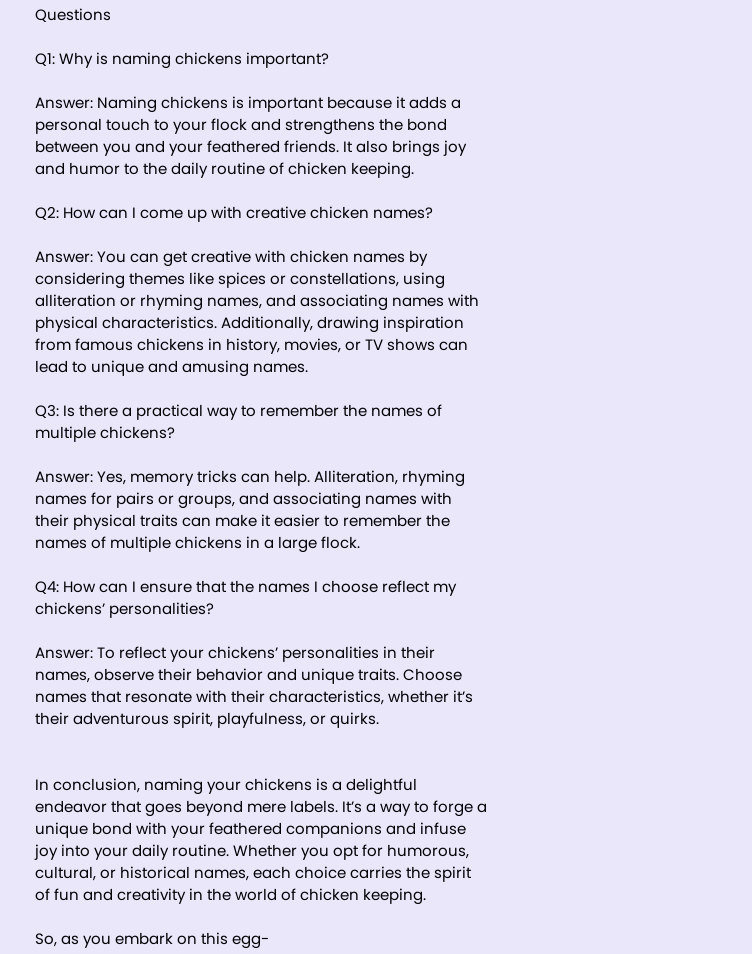Questions

Q1: Why is naming chickens important?

Answer: Naming chickens is important because it adds a personal touch to your flock and strengthens the bond between you and your feathered friends. It also brings joy and humor to the daily routine of chicken keeping.

Q2: How can I come up with creative chicken names?

Answer: You can get creative with chicken names by considering themes like spices or constellations, using alliteration or rhyming names, and associating names with physical characteristics. Additionally, drawing inspiration from famous chickens in history, movies, or TV shows can lead to unique and amusing names.

Q3: Is there a practical way to remember the names of multiple chickens?

Answer: Yes, memory tricks can help. Alliteration, rhyming names for pairs or groups, and associating names with their physical traits can make it easier to remember the names of multiple chickens in a large flock.

Q4: How can I ensure that the names I choose reflect my chickens’ personalities?

Answer: To reflect your chickens’ personalities in their names, observe their behavior and unique traits. Choose names that resonate with their characteristics, whether it’s their adventurous spirit, playfulness, or quirks.


In conclusion, naming your chickens is a delightful endeavor that goes beyond mere labels. It’s a way to forge a unique bond with your feathered companions and infuse joy into your daily routine. Whether you opt for humorous, cultural, or historical names, each choice carries the spirit of fun and creativity in the world of chicken keeping.

So, as you embark on this egg-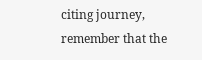citing journey, remember that the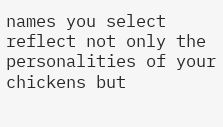names you select reflect not only the personalities of your chickens but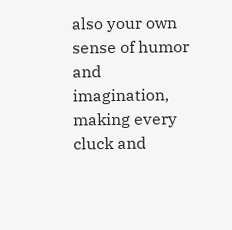also your own sense of humor and imagination, making every cluck and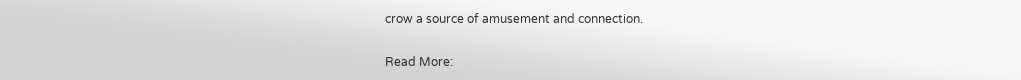crow a source of amusement and connection.

Read More: